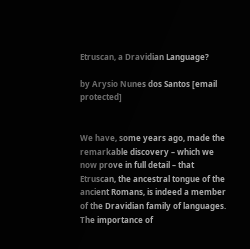Etruscan, a Dravidian Language?

by Arysio Nunes dos Santos [email protected]


We have, some years ago, made the remarkable discovery – which we now prove in full detail – that Etruscan, the ancestral tongue of the ancient Romans, is indeed a member of the Dravidian family of languages. The importance of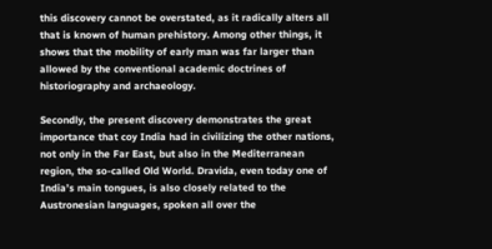this discovery cannot be overstated, as it radically alters all that is known of human prehistory. Among other things, it shows that the mobility of early man was far larger than allowed by the conventional academic doctrines of historiography and archaeology.

Secondly, the present discovery demonstrates the great importance that coy India had in civilizing the other nations, not only in the Far East, but also in the Mediterranean region, the so-called Old World. Dravida, even today one of India’s main tongues, is also closely related to the Austronesian languages, spoken all over the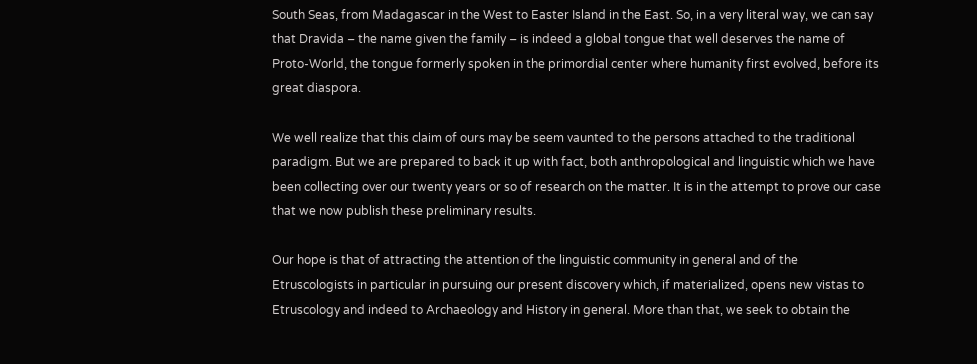South Seas, from Madagascar in the West to Easter Island in the East. So, in a very literal way, we can say that Dravida – the name given the family – is indeed a global tongue that well deserves the name of Proto-World, the tongue formerly spoken in the primordial center where humanity first evolved, before its great diaspora.

We well realize that this claim of ours may be seem vaunted to the persons attached to the traditional paradigm. But we are prepared to back it up with fact, both anthropological and linguistic which we have been collecting over our twenty years or so of research on the matter. It is in the attempt to prove our case that we now publish these preliminary results.

Our hope is that of attracting the attention of the linguistic community in general and of the Etruscologists in particular in pursuing our present discovery which, if materialized, opens new vistas to Etruscology and indeed to Archaeology and History in general. More than that, we seek to obtain the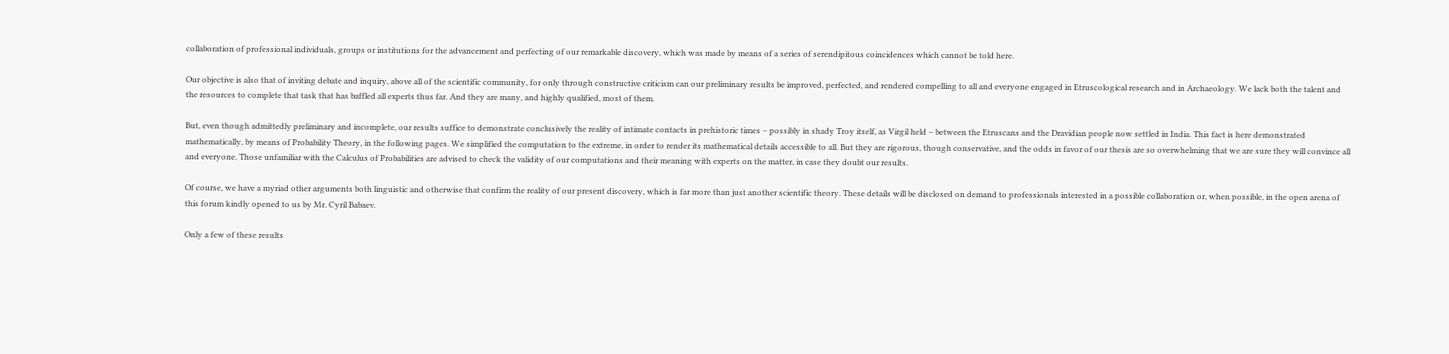collaboration of professional individuals, groups or institutions for the advancement and perfecting of our remarkable discovery, which was made by means of a series of serendipitous coincidences which cannot be told here.

Our objective is also that of inviting debate and inquiry, above all of the scientific community, for only through constructive criticism can our preliminary results be improved, perfected, and rendered compelling to all and everyone engaged in Etruscological research and in Archaeology. We lack both the talent and the resources to complete that task that has baffled all experts thus far. And they are many, and highly qualified, most of them.

But, even though admittedly preliminary and incomplete, our results suffice to demonstrate conclusively the reality of intimate contacts in prehistoric times – possibly in shady Troy itself, as Virgil held – between the Etruscans and the Dravidian people now settled in India. This fact is here demonstrated mathematically, by means of Probability Theory, in the following pages. We simplified the computation to the extreme, in order to render its mathematical details accessible to all. But they are rigorous, though conservative, and the odds in favor of our thesis are so overwhelming that we are sure they will convince all and everyone. Those unfamiliar with the Calculus of Probabilities are advised to check the validity of our computations and their meaning with experts on the matter, in case they doubt our results.

Of course, we have a myriad other arguments both linguistic and otherwise that confirm the reality of our present discovery, which is far more than just another scientific theory. These details will be disclosed on demand to professionals interested in a possible collaboration or, when possible, in the open arena of this forum kindly opened to us by Mr. Cyril Babaev.

Only a few of these results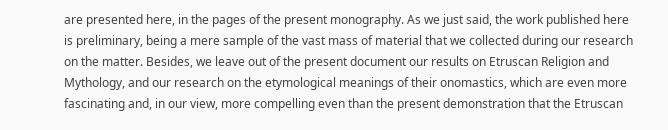are presented here, in the pages of the present monography. As we just said, the work published here is preliminary, being a mere sample of the vast mass of material that we collected during our research on the matter. Besides, we leave out of the present document our results on Etruscan Religion and Mythology, and our research on the etymological meanings of their onomastics, which are even more fascinating and, in our view, more compelling even than the present demonstration that the Etruscan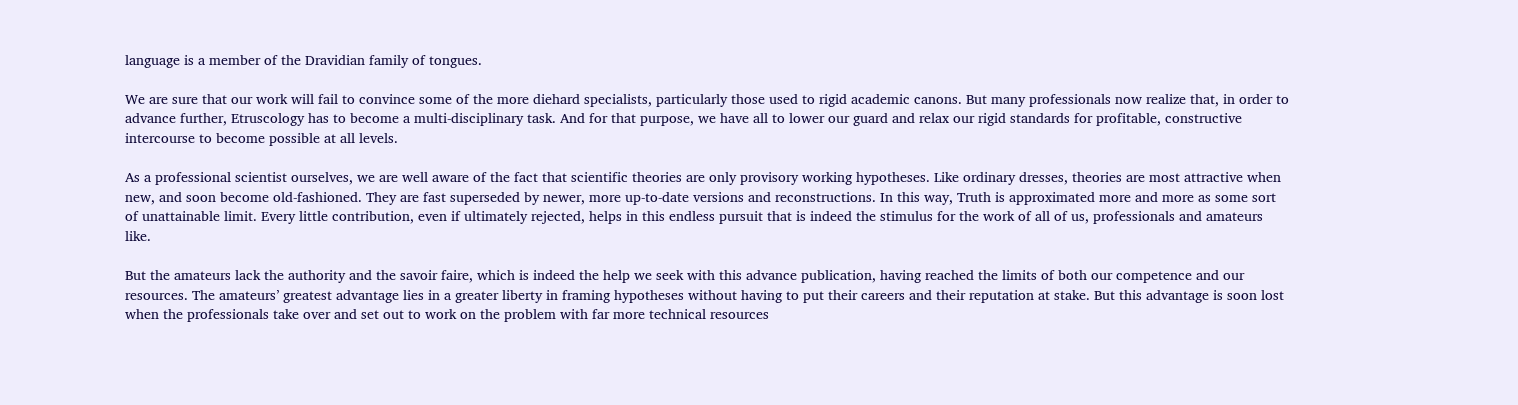language is a member of the Dravidian family of tongues.

We are sure that our work will fail to convince some of the more diehard specialists, particularly those used to rigid academic canons. But many professionals now realize that, in order to advance further, Etruscology has to become a multi-disciplinary task. And for that purpose, we have all to lower our guard and relax our rigid standards for profitable, constructive intercourse to become possible at all levels.

As a professional scientist ourselves, we are well aware of the fact that scientific theories are only provisory working hypotheses. Like ordinary dresses, theories are most attractive when new, and soon become old-fashioned. They are fast superseded by newer, more up-to-date versions and reconstructions. In this way, Truth is approximated more and more as some sort of unattainable limit. Every little contribution, even if ultimately rejected, helps in this endless pursuit that is indeed the stimulus for the work of all of us, professionals and amateurs like.

But the amateurs lack the authority and the savoir faire, which is indeed the help we seek with this advance publication, having reached the limits of both our competence and our resources. The amateurs’ greatest advantage lies in a greater liberty in framing hypotheses without having to put their careers and their reputation at stake. But this advantage is soon lost when the professionals take over and set out to work on the problem with far more technical resources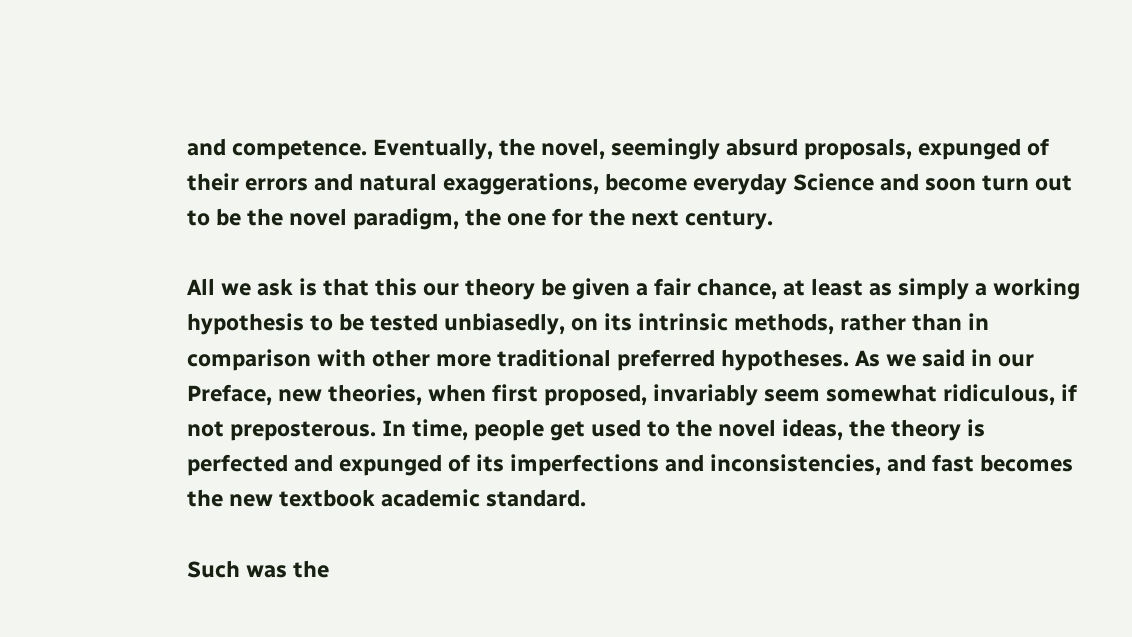and competence. Eventually, the novel, seemingly absurd proposals, expunged of their errors and natural exaggerations, become everyday Science and soon turn out to be the novel paradigm, the one for the next century.

All we ask is that this our theory be given a fair chance, at least as simply a working hypothesis to be tested unbiasedly, on its intrinsic methods, rather than in comparison with other more traditional preferred hypotheses. As we said in our Preface, new theories, when first proposed, invariably seem somewhat ridiculous, if not preposterous. In time, people get used to the novel ideas, the theory is perfected and expunged of its imperfections and inconsistencies, and fast becomes the new textbook academic standard.

Such was the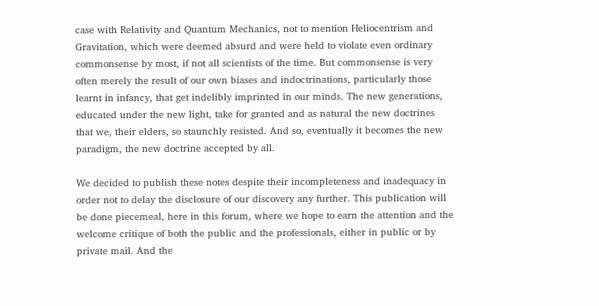case with Relativity and Quantum Mechanics, not to mention Heliocentrism and Gravitation, which were deemed absurd and were held to violate even ordinary commonsense by most, if not all scientists of the time. But commonsense is very often merely the result of our own biases and indoctrinations, particularly those learnt in infancy, that get indelibly imprinted in our minds. The new generations, educated under the new light, take for granted and as natural the new doctrines that we, their elders, so staunchly resisted. And so, eventually it becomes the new paradigm, the new doctrine accepted by all.

We decided to publish these notes despite their incompleteness and inadequacy in order not to delay the disclosure of our discovery any further. This publication will be done piecemeal, here in this forum, where we hope to earn the attention and the welcome critique of both the public and the professionals, either in public or by private mail. And the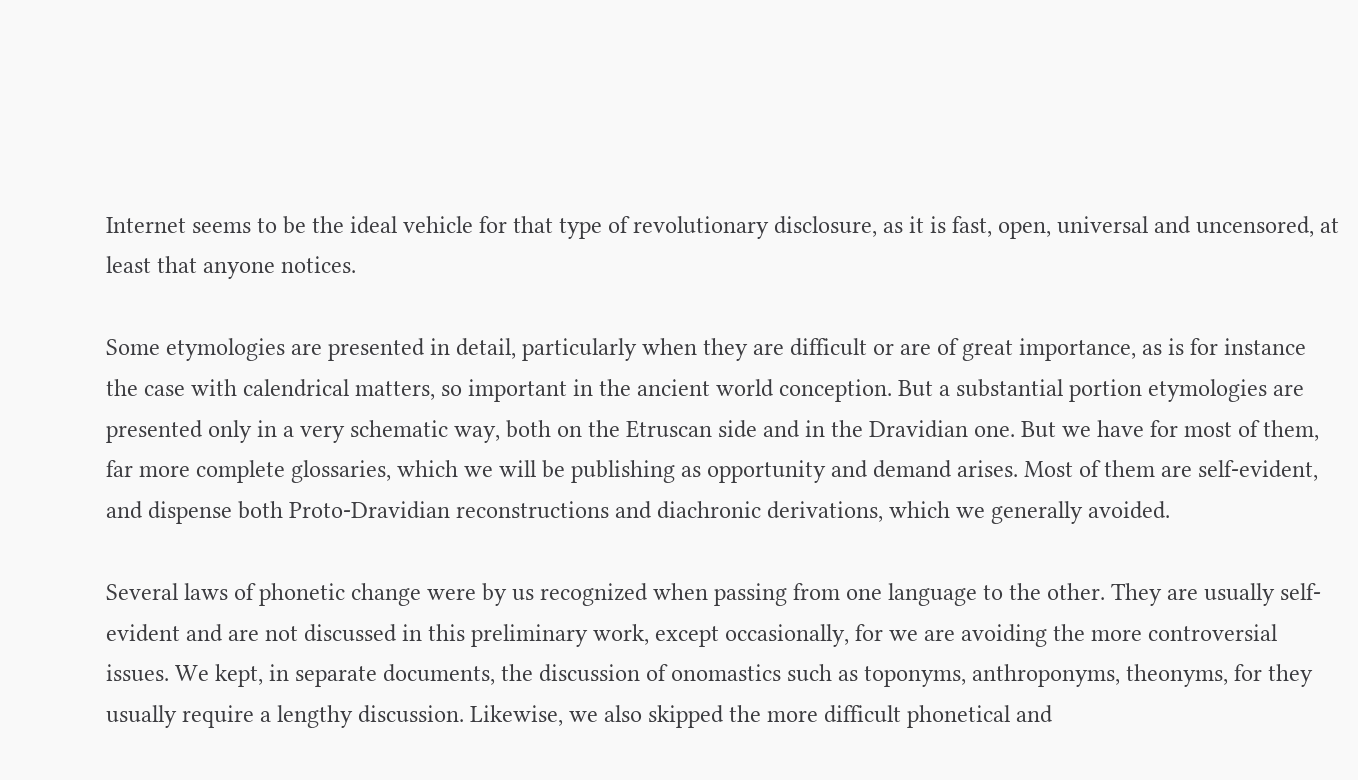Internet seems to be the ideal vehicle for that type of revolutionary disclosure, as it is fast, open, universal and uncensored, at least that anyone notices.

Some etymologies are presented in detail, particularly when they are difficult or are of great importance, as is for instance the case with calendrical matters, so important in the ancient world conception. But a substantial portion etymologies are presented only in a very schematic way, both on the Etruscan side and in the Dravidian one. But we have for most of them, far more complete glossaries, which we will be publishing as opportunity and demand arises. Most of them are self-evident, and dispense both Proto-Dravidian reconstructions and diachronic derivations, which we generally avoided.

Several laws of phonetic change were by us recognized when passing from one language to the other. They are usually self-evident and are not discussed in this preliminary work, except occasionally, for we are avoiding the more controversial issues. We kept, in separate documents, the discussion of onomastics such as toponyms, anthroponyms, theonyms, for they usually require a lengthy discussion. Likewise, we also skipped the more difficult phonetical and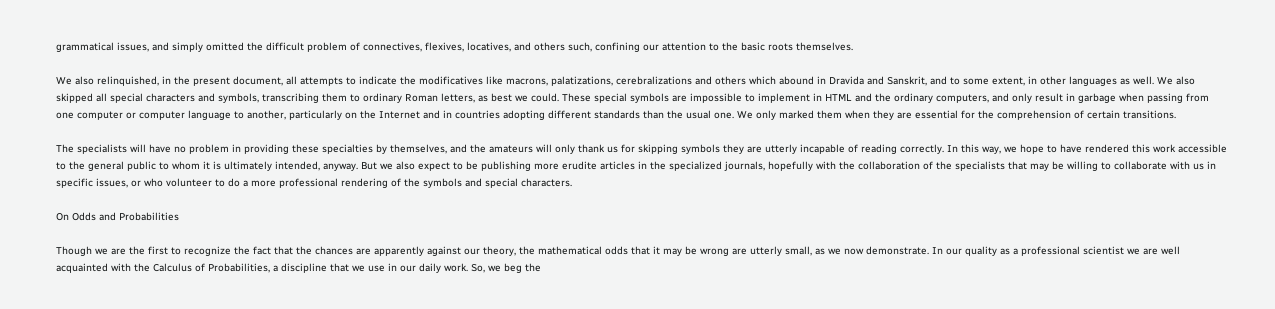grammatical issues, and simply omitted the difficult problem of connectives, flexives, locatives, and others such, confining our attention to the basic roots themselves.

We also relinquished, in the present document, all attempts to indicate the modificatives like macrons, palatizations, cerebralizations and others which abound in Dravida and Sanskrit, and to some extent, in other languages as well. We also skipped all special characters and symbols, transcribing them to ordinary Roman letters, as best we could. These special symbols are impossible to implement in HTML and the ordinary computers, and only result in garbage when passing from one computer or computer language to another, particularly on the Internet and in countries adopting different standards than the usual one. We only marked them when they are essential for the comprehension of certain transitions.

The specialists will have no problem in providing these specialties by themselves, and the amateurs will only thank us for skipping symbols they are utterly incapable of reading correctly. In this way, we hope to have rendered this work accessible to the general public to whom it is ultimately intended, anyway. But we also expect to be publishing more erudite articles in the specialized journals, hopefully with the collaboration of the specialists that may be willing to collaborate with us in specific issues, or who volunteer to do a more professional rendering of the symbols and special characters.

On Odds and Probabilities

Though we are the first to recognize the fact that the chances are apparently against our theory, the mathematical odds that it may be wrong are utterly small, as we now demonstrate. In our quality as a professional scientist we are well acquainted with the Calculus of Probabilities, a discipline that we use in our daily work. So, we beg the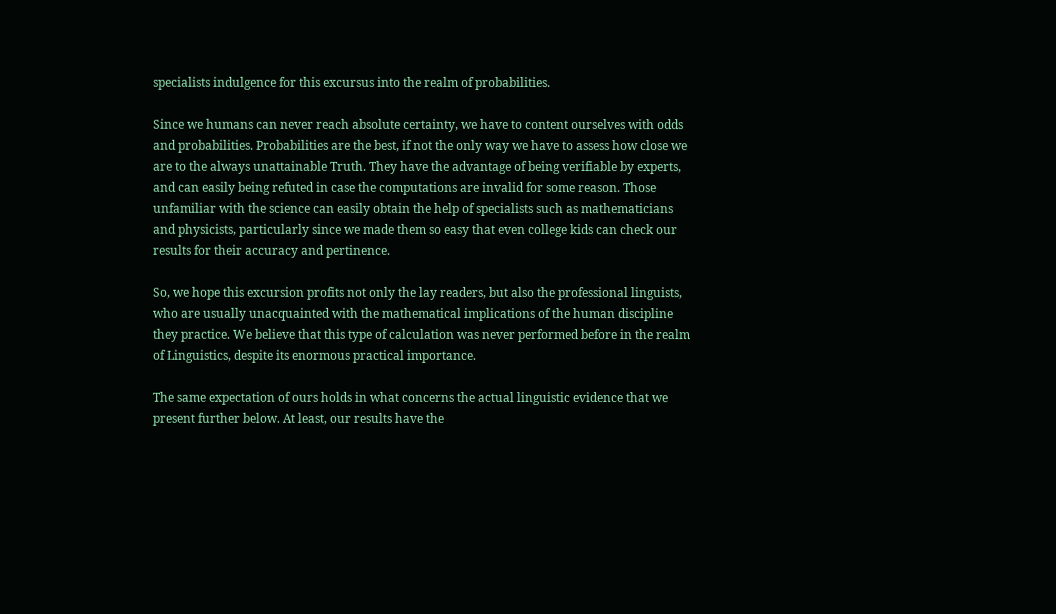specialists indulgence for this excursus into the realm of probabilities.

Since we humans can never reach absolute certainty, we have to content ourselves with odds and probabilities. Probabilities are the best, if not the only way we have to assess how close we are to the always unattainable Truth. They have the advantage of being verifiable by experts, and can easily being refuted in case the computations are invalid for some reason. Those unfamiliar with the science can easily obtain the help of specialists such as mathematicians and physicists, particularly since we made them so easy that even college kids can check our results for their accuracy and pertinence.

So, we hope this excursion profits not only the lay readers, but also the professional linguists, who are usually unacquainted with the mathematical implications of the human discipline they practice. We believe that this type of calculation was never performed before in the realm of Linguistics, despite its enormous practical importance.

The same expectation of ours holds in what concerns the actual linguistic evidence that we present further below. At least, our results have the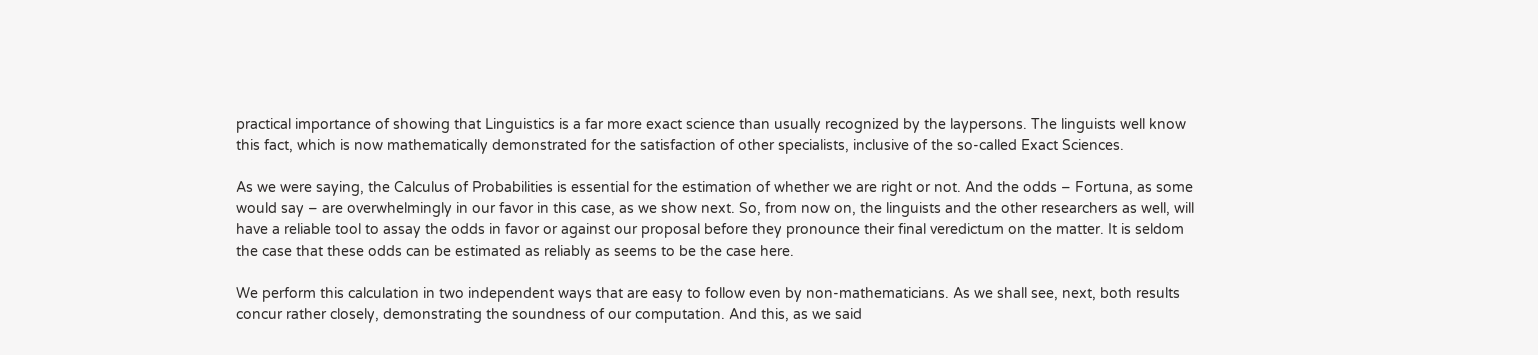practical importance of showing that Linguistics is a far more exact science than usually recognized by the laypersons. The linguists well know this fact, which is now mathematically demonstrated for the satisfaction of other specialists, inclusive of the so-called Exact Sciences.

As we were saying, the Calculus of Probabilities is essential for the estimation of whether we are right or not. And the odds – Fortuna, as some would say – are overwhelmingly in our favor in this case, as we show next. So, from now on, the linguists and the other researchers as well, will have a reliable tool to assay the odds in favor or against our proposal before they pronounce their final veredictum on the matter. It is seldom the case that these odds can be estimated as reliably as seems to be the case here.

We perform this calculation in two independent ways that are easy to follow even by non-mathematicians. As we shall see, next, both results concur rather closely, demonstrating the soundness of our computation. And this, as we said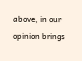above, in our opinion brings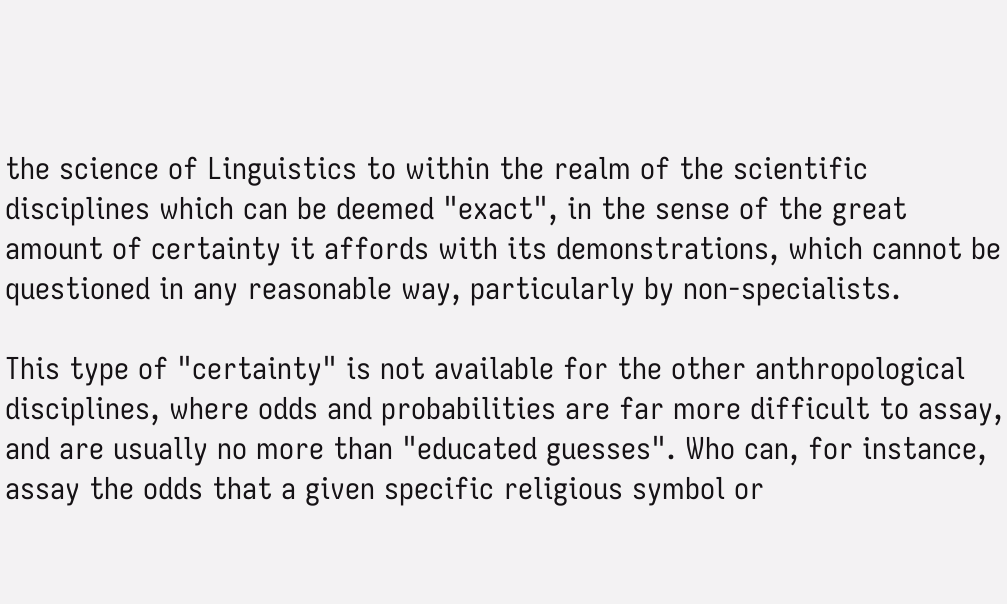the science of Linguistics to within the realm of the scientific disciplines which can be deemed "exact", in the sense of the great amount of certainty it affords with its demonstrations, which cannot be questioned in any reasonable way, particularly by non-specialists.

This type of "certainty" is not available for the other anthropological disciplines, where odds and probabilities are far more difficult to assay, and are usually no more than "educated guesses". Who can, for instance, assay the odds that a given specific religious symbol or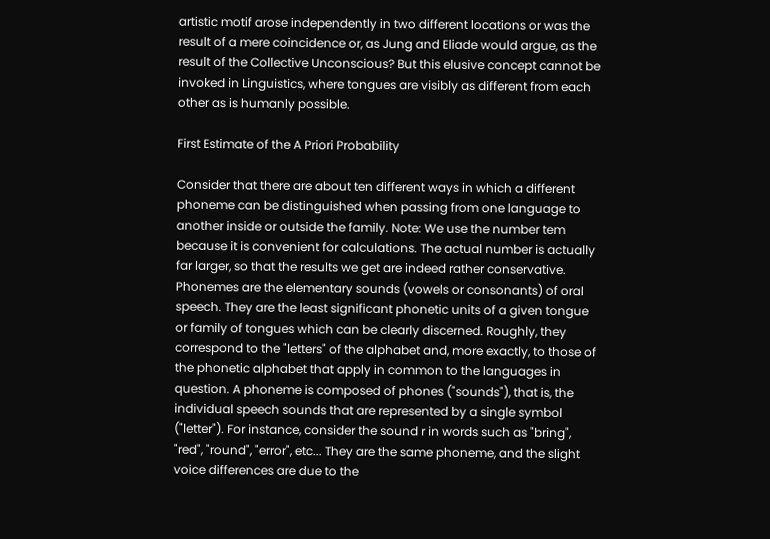artistic motif arose independently in two different locations or was the result of a mere coincidence or, as Jung and Eliade would argue, as the result of the Collective Unconscious? But this elusive concept cannot be invoked in Linguistics, where tongues are visibly as different from each other as is humanly possible.

First Estimate of the A Priori Probability

Consider that there are about ten different ways in which a different phoneme can be distinguished when passing from one language to another inside or outside the family. Note: We use the number tem because it is convenient for calculations. The actual number is actually far larger, so that the results we get are indeed rather conservative. Phonemes are the elementary sounds (vowels or consonants) of oral speech. They are the least significant phonetic units of a given tongue or family of tongues which can be clearly discerned. Roughly, they correspond to the "letters" of the alphabet and, more exactly, to those of the phonetic alphabet that apply in common to the languages in question. A phoneme is composed of phones ("sounds"), that is, the individual speech sounds that are represented by a single symbol ("letter"). For instance, consider the sound r in words such as "bring", "red", "round", "error", etc... They are the same phoneme, and the slight voice differences are due to the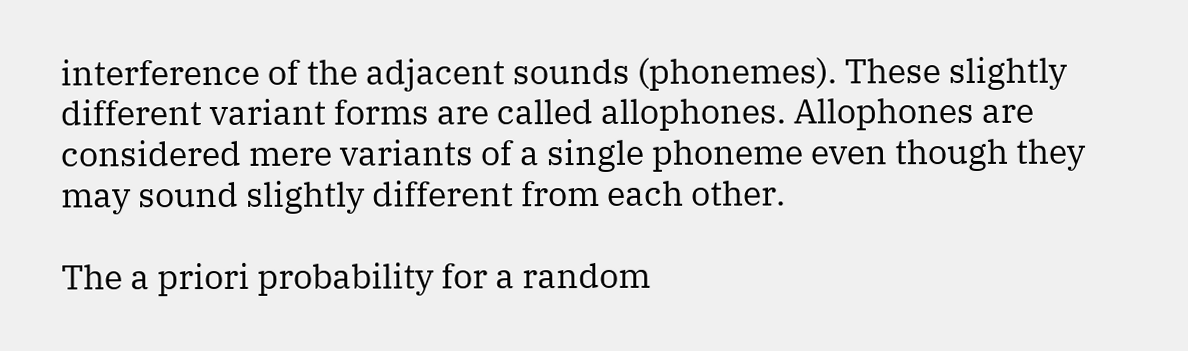interference of the adjacent sounds (phonemes). These slightly different variant forms are called allophones. Allophones are considered mere variants of a single phoneme even though they may sound slightly different from each other.

The a priori probability for a random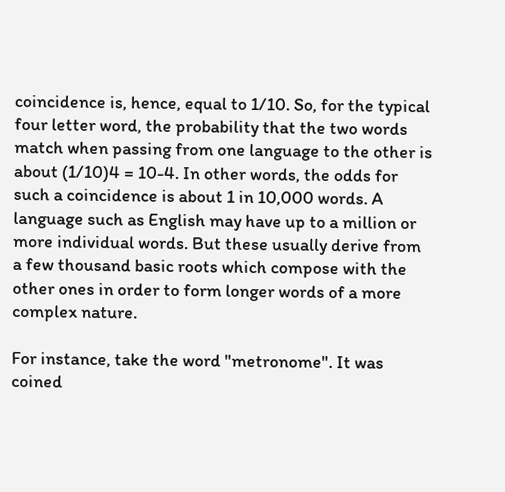coincidence is, hence, equal to 1/10. So, for the typical four letter word, the probability that the two words match when passing from one language to the other is about (1/10)4 = 10-4. In other words, the odds for such a coincidence is about 1 in 10,000 words. A language such as English may have up to a million or more individual words. But these usually derive from a few thousand basic roots which compose with the other ones in order to form longer words of a more complex nature.

For instance, take the word "metronome". It was coined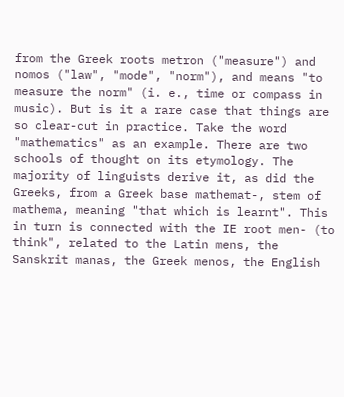from the Greek roots metron ("measure") and nomos ("law", "mode", "norm"), and means "to measure the norm" (i. e., time or compass in music). But is it a rare case that things are so clear-cut in practice. Take the word "mathematics" as an example. There are two schools of thought on its etymology. The majority of linguists derive it, as did the Greeks, from a Greek base mathemat-, stem of mathema, meaning "that which is learnt". This in turn is connected with the IE root men- (to think", related to the Latin mens, the Sanskrit manas, the Greek menos, the English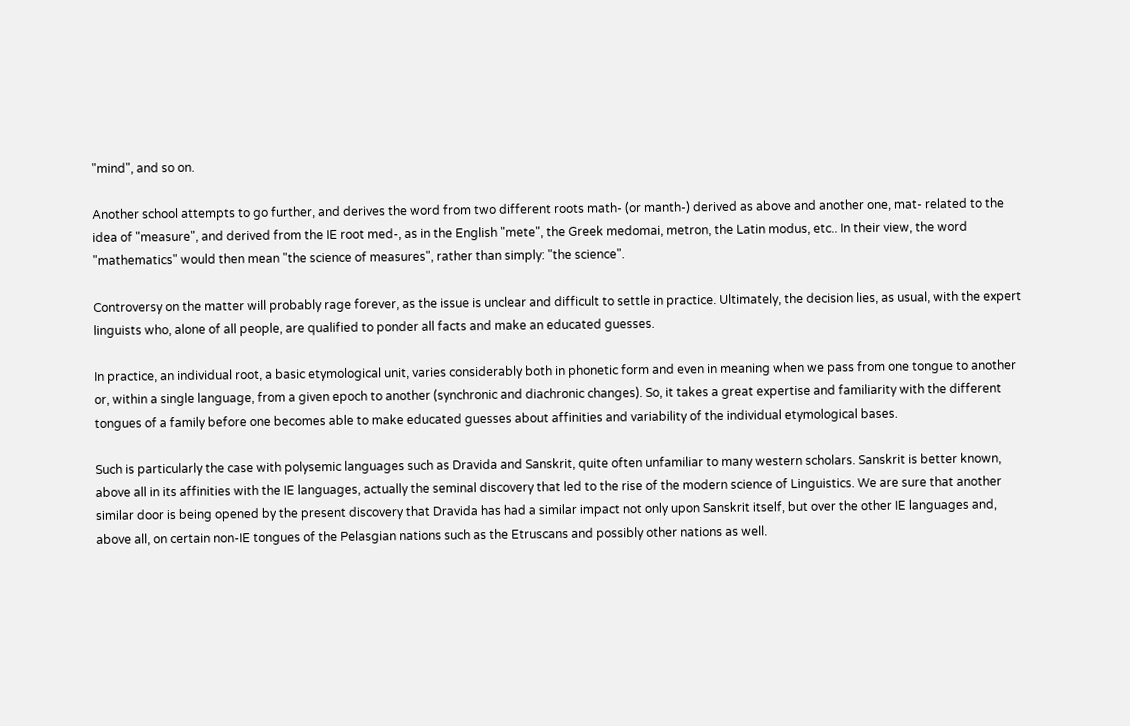"mind", and so on.

Another school attempts to go further, and derives the word from two different roots math- (or manth-) derived as above and another one, mat- related to the idea of "measure", and derived from the IE root med-, as in the English "mete", the Greek medomai, metron, the Latin modus, etc.. In their view, the word "mathematics" would then mean "the science of measures", rather than simply: "the science".

Controversy on the matter will probably rage forever, as the issue is unclear and difficult to settle in practice. Ultimately, the decision lies, as usual, with the expert linguists who, alone of all people, are qualified to ponder all facts and make an educated guesses.

In practice, an individual root, a basic etymological unit, varies considerably both in phonetic form and even in meaning when we pass from one tongue to another or, within a single language, from a given epoch to another (synchronic and diachronic changes). So, it takes a great expertise and familiarity with the different tongues of a family before one becomes able to make educated guesses about affinities and variability of the individual etymological bases.

Such is particularly the case with polysemic languages such as Dravida and Sanskrit, quite often unfamiliar to many western scholars. Sanskrit is better known, above all in its affinities with the IE languages, actually the seminal discovery that led to the rise of the modern science of Linguistics. We are sure that another similar door is being opened by the present discovery that Dravida has had a similar impact not only upon Sanskrit itself, but over the other IE languages and, above all, on certain non-IE tongues of the Pelasgian nations such as the Etruscans and possibly other nations as well.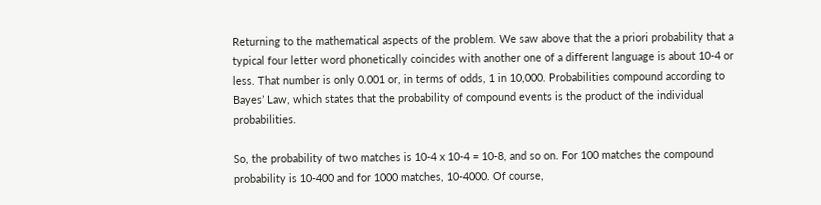Returning to the mathematical aspects of the problem. We saw above that the a priori probability that a typical four letter word phonetically coincides with another one of a different language is about 10-4 or less. That number is only 0.001 or, in terms of odds, 1 in 10,000. Probabilities compound according to Bayes’ Law, which states that the probability of compound events is the product of the individual probabilities.

So, the probability of two matches is 10-4 x 10-4 = 10-8, and so on. For 100 matches the compound probability is 10-400 and for 1000 matches, 10-4000. Of course,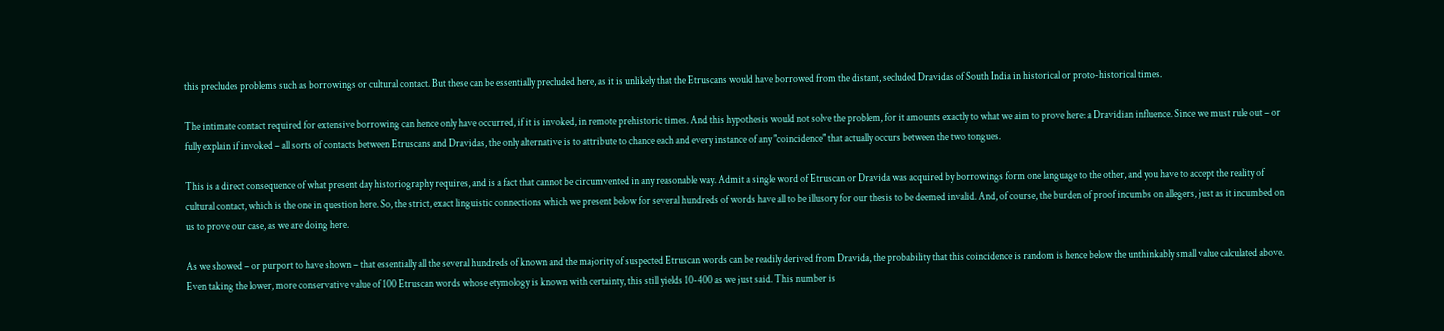this precludes problems such as borrowings or cultural contact. But these can be essentially precluded here, as it is unlikely that the Etruscans would have borrowed from the distant, secluded Dravidas of South India in historical or proto-historical times.

The intimate contact required for extensive borrowing can hence only have occurred, if it is invoked, in remote prehistoric times. And this hypothesis would not solve the problem, for it amounts exactly to what we aim to prove here: a Dravidian influence. Since we must rule out – or fully explain if invoked – all sorts of contacts between Etruscans and Dravidas, the only alternative is to attribute to chance each and every instance of any "coincidence" that actually occurs between the two tongues.

This is a direct consequence of what present day historiography requires, and is a fact that cannot be circumvented in any reasonable way. Admit a single word of Etruscan or Dravida was acquired by borrowings form one language to the other, and you have to accept the reality of cultural contact, which is the one in question here. So, the strict, exact linguistic connections which we present below for several hundreds of words have all to be illusory for our thesis to be deemed invalid. And, of course, the burden of proof incumbs on allegers, just as it incumbed on us to prove our case, as we are doing here.

As we showed – or purport to have shown – that essentially all the several hundreds of known and the majority of suspected Etruscan words can be readily derived from Dravida, the probability that this coincidence is random is hence below the unthinkably small value calculated above. Even taking the lower, more conservative value of 100 Etruscan words whose etymology is known with certainty, this still yields 10-400 as we just said. This number is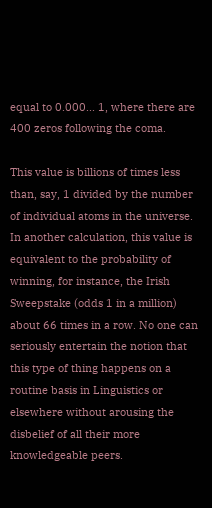equal to 0.000... 1, where there are 400 zeros following the coma.

This value is billions of times less than, say, 1 divided by the number of individual atoms in the universe. In another calculation, this value is equivalent to the probability of winning, for instance, the Irish Sweepstake (odds 1 in a million) about 66 times in a row. No one can seriously entertain the notion that this type of thing happens on a routine basis in Linguistics or elsewhere without arousing the disbelief of all their more knowledgeable peers.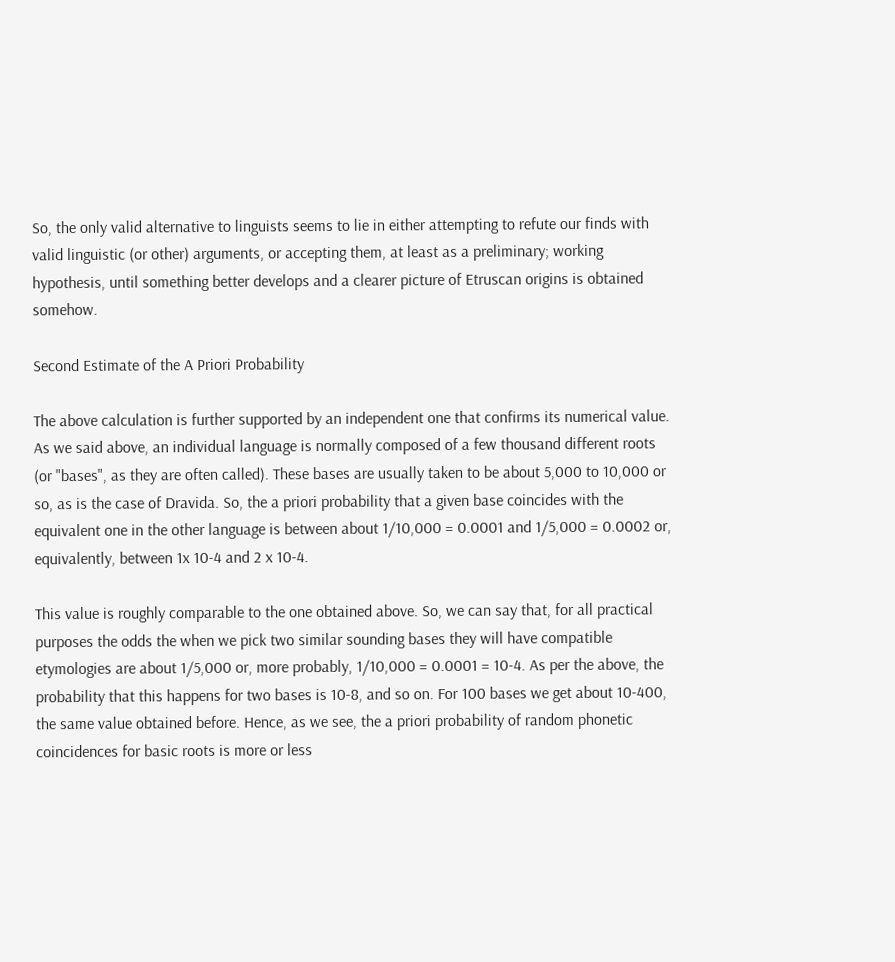So, the only valid alternative to linguists seems to lie in either attempting to refute our finds with valid linguistic (or other) arguments, or accepting them, at least as a preliminary; working hypothesis, until something better develops and a clearer picture of Etruscan origins is obtained somehow.

Second Estimate of the A Priori Probability

The above calculation is further supported by an independent one that confirms its numerical value. As we said above, an individual language is normally composed of a few thousand different roots (or "bases", as they are often called). These bases are usually taken to be about 5,000 to 10,000 or so, as is the case of Dravida. So, the a priori probability that a given base coincides with the equivalent one in the other language is between about 1/10,000 = 0.0001 and 1/5,000 = 0.0002 or, equivalently, between 1x 10-4 and 2 x 10-4.

This value is roughly comparable to the one obtained above. So, we can say that, for all practical purposes the odds the when we pick two similar sounding bases they will have compatible etymologies are about 1/5,000 or, more probably, 1/10,000 = 0.0001 = 10-4. As per the above, the probability that this happens for two bases is 10-8, and so on. For 100 bases we get about 10-400, the same value obtained before. Hence, as we see, the a priori probability of random phonetic coincidences for basic roots is more or less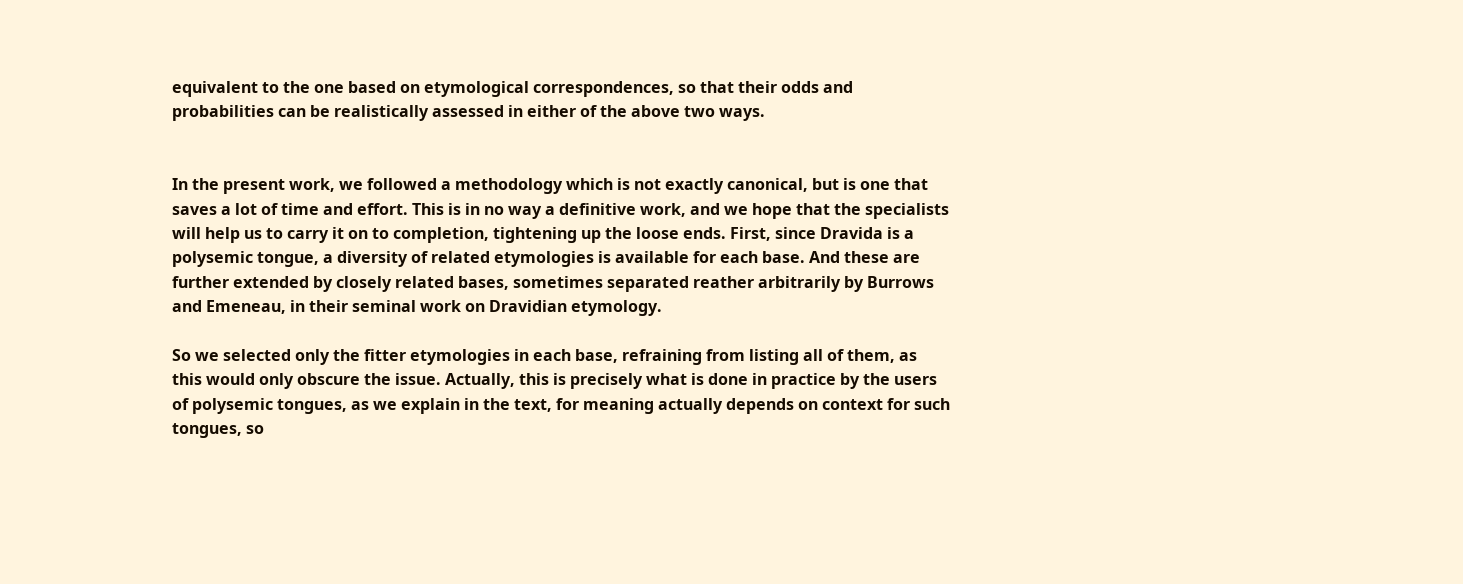equivalent to the one based on etymological correspondences, so that their odds and probabilities can be realistically assessed in either of the above two ways.


In the present work, we followed a methodology which is not exactly canonical, but is one that saves a lot of time and effort. This is in no way a definitive work, and we hope that the specialists will help us to carry it on to completion, tightening up the loose ends. First, since Dravida is a polysemic tongue, a diversity of related etymologies is available for each base. And these are further extended by closely related bases, sometimes separated reather arbitrarily by Burrows and Emeneau, in their seminal work on Dravidian etymology.

So we selected only the fitter etymologies in each base, refraining from listing all of them, as this would only obscure the issue. Actually, this is precisely what is done in practice by the users of polysemic tongues, as we explain in the text, for meaning actually depends on context for such tongues, so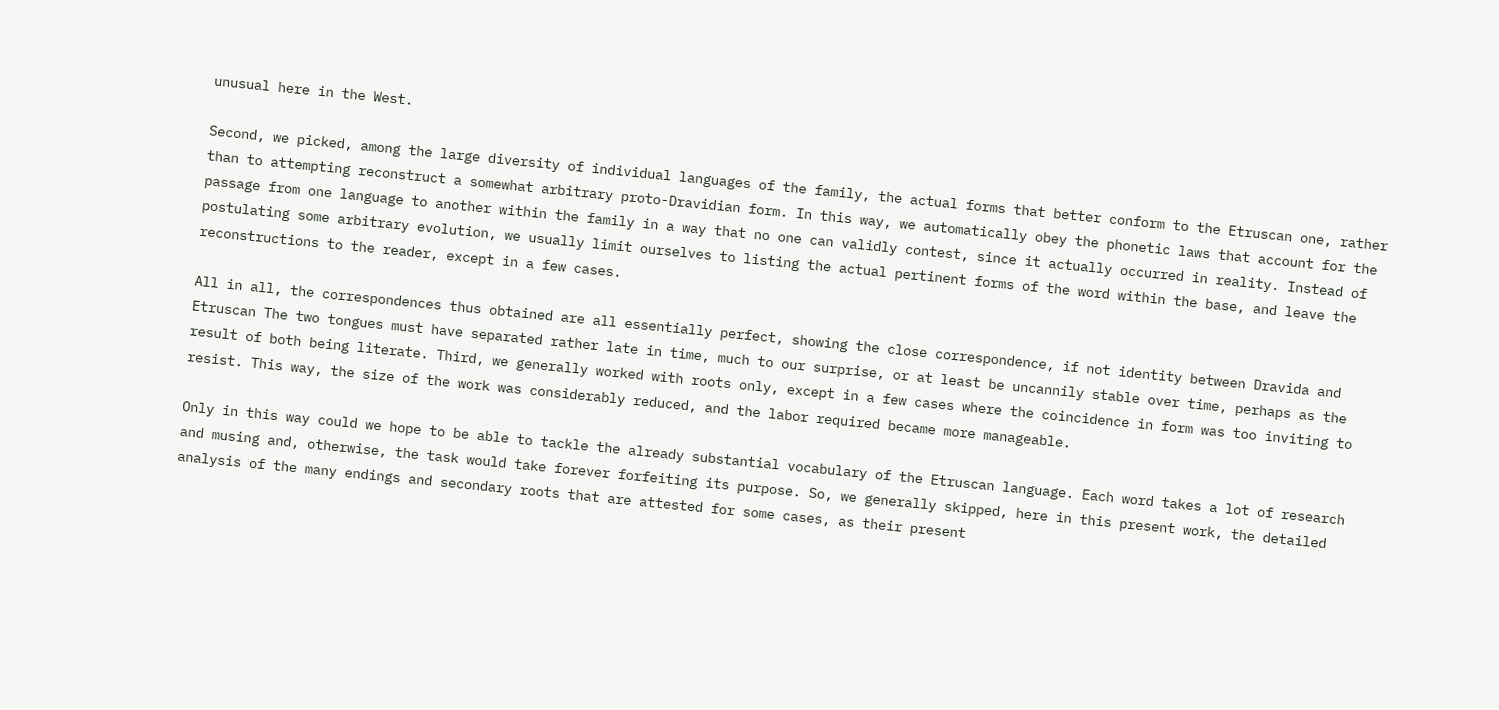unusual here in the West.

Second, we picked, among the large diversity of individual languages of the family, the actual forms that better conform to the Etruscan one, rather than to attempting reconstruct a somewhat arbitrary proto-Dravidian form. In this way, we automatically obey the phonetic laws that account for the passage from one language to another within the family in a way that no one can validly contest, since it actually occurred in reality. Instead of postulating some arbitrary evolution, we usually limit ourselves to listing the actual pertinent forms of the word within the base, and leave the reconstructions to the reader, except in a few cases.

All in all, the correspondences thus obtained are all essentially perfect, showing the close correspondence, if not identity between Dravida and Etruscan The two tongues must have separated rather late in time, much to our surprise, or at least be uncannily stable over time, perhaps as the result of both being literate. Third, we generally worked with roots only, except in a few cases where the coincidence in form was too inviting to resist. This way, the size of the work was considerably reduced, and the labor required became more manageable.

Only in this way could we hope to be able to tackle the already substantial vocabulary of the Etruscan language. Each word takes a lot of research and musing and, otherwise, the task would take forever forfeiting its purpose. So, we generally skipped, here in this present work, the detailed analysis of the many endings and secondary roots that are attested for some cases, as their present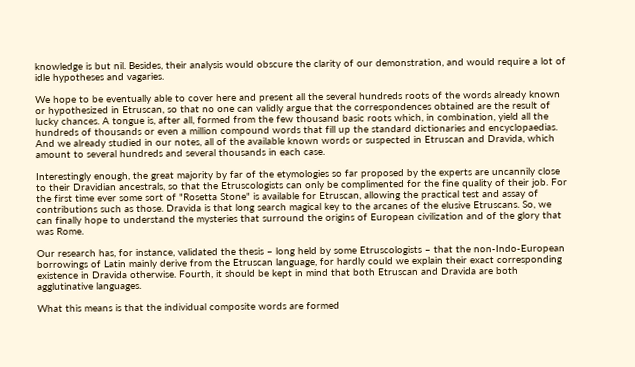knowledge is but nil. Besides, their analysis would obscure the clarity of our demonstration, and would require a lot of idle hypotheses and vagaries.

We hope to be eventually able to cover here and present all the several hundreds roots of the words already known or hypothesized in Etruscan, so that no one can validly argue that the correspondences obtained are the result of lucky chances. A tongue is, after all, formed from the few thousand basic roots which, in combination, yield all the hundreds of thousands or even a million compound words that fill up the standard dictionaries and encyclopaedias. And we already studied in our notes, all of the available known words or suspected in Etruscan and Dravida, which amount to several hundreds and several thousands in each case.

Interestingly enough, the great majority by far of the etymologies so far proposed by the experts are uncannily close to their Dravidian ancestrals, so that the Etruscologists can only be complimented for the fine quality of their job. For the first time ever some sort of "Rosetta Stone" is available for Etruscan, allowing the practical test and assay of contributions such as those. Dravida is that long search magical key to the arcanes of the elusive Etruscans. So, we can finally hope to understand the mysteries that surround the origins of European civilization and of the glory that was Rome.

Our research has, for instance, validated the thesis – long held by some Etruscologists – that the non-Indo-European borrowings of Latin mainly derive from the Etruscan language, for hardly could we explain their exact corresponding existence in Dravida otherwise. Fourth, it should be kept in mind that both Etruscan and Dravida are both agglutinative languages.

What this means is that the individual composite words are formed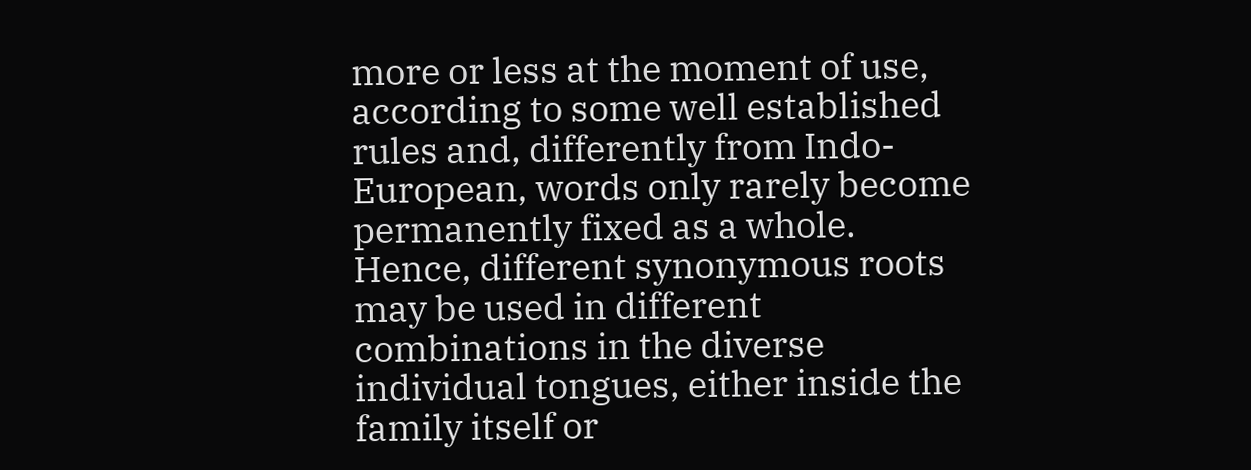more or less at the moment of use, according to some well established rules and, differently from Indo-European, words only rarely become permanently fixed as a whole. Hence, different synonymous roots may be used in different combinations in the diverse individual tongues, either inside the family itself or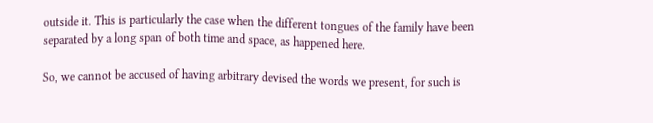outside it. This is particularly the case when the different tongues of the family have been separated by a long span of both time and space, as happened here.

So, we cannot be accused of having arbitrary devised the words we present, for such is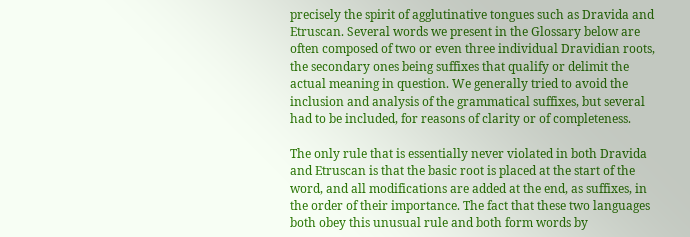precisely the spirit of agglutinative tongues such as Dravida and Etruscan. Several words we present in the Glossary below are often composed of two or even three individual Dravidian roots, the secondary ones being suffixes that qualify or delimit the actual meaning in question. We generally tried to avoid the inclusion and analysis of the grammatical suffixes, but several had to be included, for reasons of clarity or of completeness.

The only rule that is essentially never violated in both Dravida and Etruscan is that the basic root is placed at the start of the word, and all modifications are added at the end, as suffixes, in the order of their importance. The fact that these two languages both obey this unusual rule and both form words by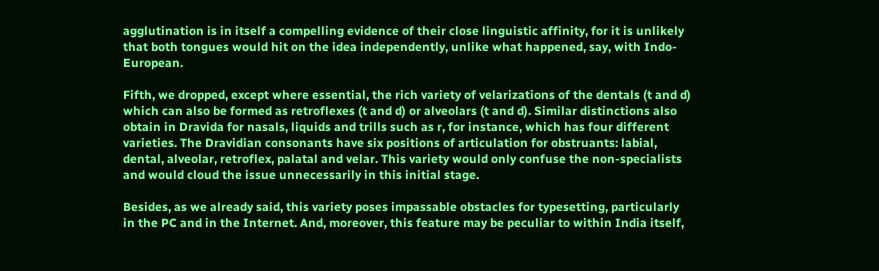agglutination is in itself a compelling evidence of their close linguistic affinity, for it is unlikely that both tongues would hit on the idea independently, unlike what happened, say, with Indo-European.

Fifth, we dropped, except where essential, the rich variety of velarizations of the dentals (t and d) which can also be formed as retroflexes (t and d) or alveolars (t and d). Similar distinctions also obtain in Dravida for nasals, liquids and trills such as r, for instance, which has four different varieties. The Dravidian consonants have six positions of articulation for obstruants: labial, dental, alveolar, retroflex, palatal and velar. This variety would only confuse the non-specialists and would cloud the issue unnecessarily in this initial stage.

Besides, as we already said, this variety poses impassable obstacles for typesetting, particularly in the PC and in the Internet. And, moreover, this feature may be peculiar to within India itself,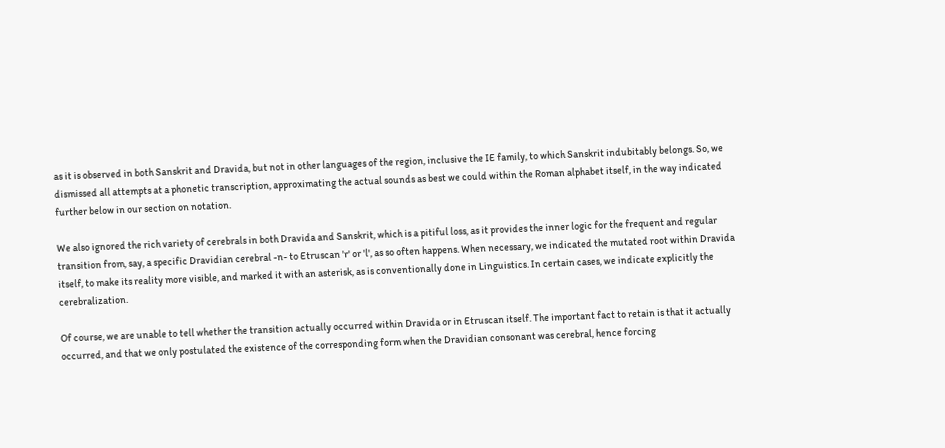as it is observed in both Sanskrit and Dravida, but not in other languages of the region, inclusive the IE family, to which Sanskrit indubitably belongs. So, we dismissed all attempts at a phonetic transcription, approximating the actual sounds as best we could within the Roman alphabet itself, in the way indicated further below in our section on notation.

We also ignored the rich variety of cerebrals in both Dravida and Sanskrit, which is a pitiful loss, as it provides the inner logic for the frequent and regular transition from, say, a specific Dravidian cerebral -n- to Etruscan 'r' or 'l', as so often happens. When necessary, we indicated the mutated root within Dravida itself, to make its reality more visible, and marked it with an asterisk, as is conventionally done in Linguistics. In certain cases, we indicate explicitly the cerebralization.

Of course, we are unable to tell whether the transition actually occurred within Dravida or in Etruscan itself. The important fact to retain is that it actually occurred, and that we only postulated the existence of the corresponding form when the Dravidian consonant was cerebral, hence forcing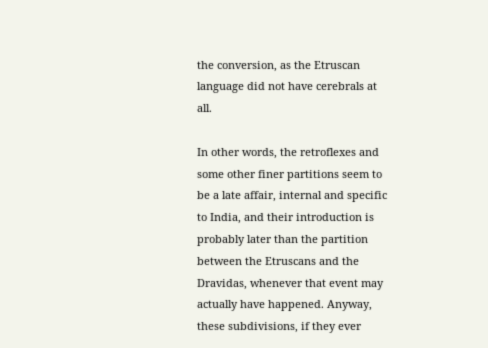the conversion, as the Etruscan language did not have cerebrals at all.

In other words, the retroflexes and some other finer partitions seem to be a late affair, internal and specific to India, and their introduction is probably later than the partition between the Etruscans and the Dravidas, whenever that event may actually have happened. Anyway, these subdivisions, if they ever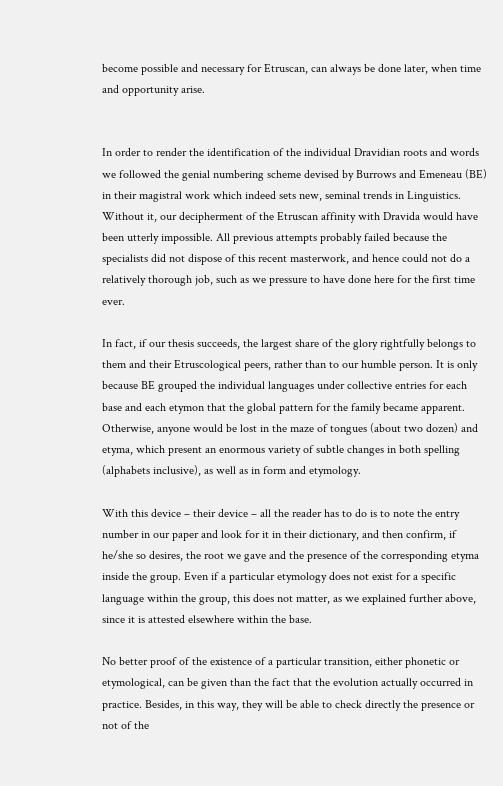become possible and necessary for Etruscan, can always be done later, when time and opportunity arise.


In order to render the identification of the individual Dravidian roots and words we followed the genial numbering scheme devised by Burrows and Emeneau (BE) in their magistral work which indeed sets new, seminal trends in Linguistics. Without it, our decipherment of the Etruscan affinity with Dravida would have been utterly impossible. All previous attempts probably failed because the specialists did not dispose of this recent masterwork, and hence could not do a relatively thorough job, such as we pressure to have done here for the first time ever.

In fact, if our thesis succeeds, the largest share of the glory rightfully belongs to them and their Etruscological peers, rather than to our humble person. It is only because BE grouped the individual languages under collective entries for each base and each etymon that the global pattern for the family became apparent. Otherwise, anyone would be lost in the maze of tongues (about two dozen) and etyma, which present an enormous variety of subtle changes in both spelling (alphabets inclusive), as well as in form and etymology.

With this device – their device – all the reader has to do is to note the entry number in our paper and look for it in their dictionary, and then confirm, if he/she so desires, the root we gave and the presence of the corresponding etyma inside the group. Even if a particular etymology does not exist for a specific language within the group, this does not matter, as we explained further above, since it is attested elsewhere within the base.

No better proof of the existence of a particular transition, either phonetic or etymological, can be given than the fact that the evolution actually occurred in practice. Besides, in this way, they will be able to check directly the presence or not of the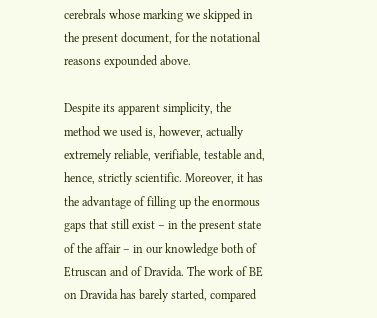cerebrals whose marking we skipped in the present document, for the notational reasons expounded above.

Despite its apparent simplicity, the method we used is, however, actually extremely reliable, verifiable, testable and, hence, strictly scientific. Moreover, it has the advantage of filling up the enormous gaps that still exist – in the present state of the affair – in our knowledge both of Etruscan and of Dravida. The work of BE on Dravida has barely started, compared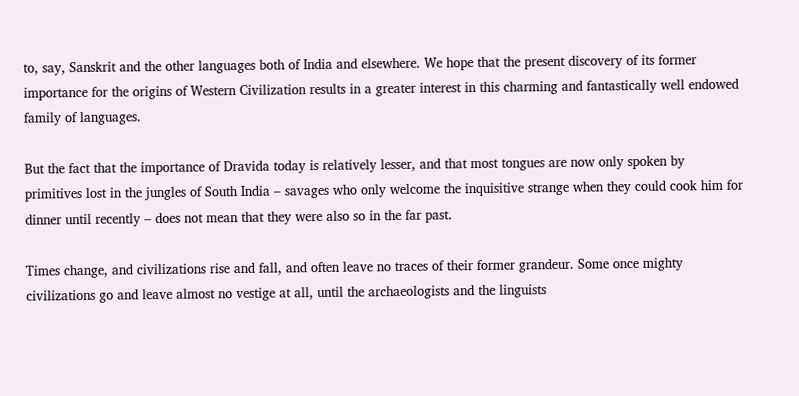to, say, Sanskrit and the other languages both of India and elsewhere. We hope that the present discovery of its former importance for the origins of Western Civilization results in a greater interest in this charming and fantastically well endowed family of languages.

But the fact that the importance of Dravida today is relatively lesser, and that most tongues are now only spoken by primitives lost in the jungles of South India – savages who only welcome the inquisitive strange when they could cook him for dinner until recently – does not mean that they were also so in the far past.

Times change, and civilizations rise and fall, and often leave no traces of their former grandeur. Some once mighty civilizations go and leave almost no vestige at all, until the archaeologists and the linguists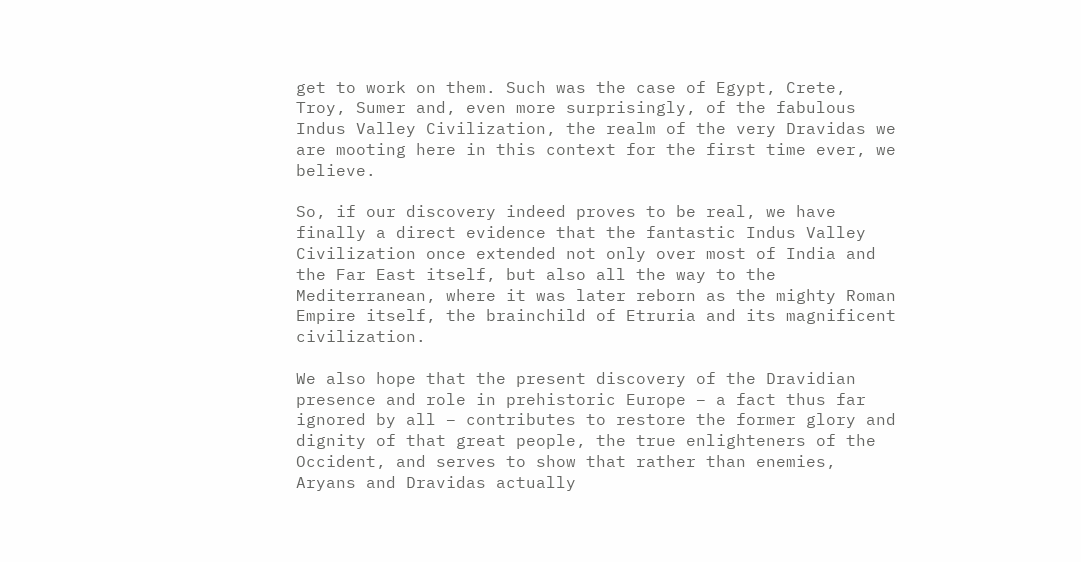get to work on them. Such was the case of Egypt, Crete, Troy, Sumer and, even more surprisingly, of the fabulous Indus Valley Civilization, the realm of the very Dravidas we are mooting here in this context for the first time ever, we believe.

So, if our discovery indeed proves to be real, we have finally a direct evidence that the fantastic Indus Valley Civilization once extended not only over most of India and the Far East itself, but also all the way to the Mediterranean, where it was later reborn as the mighty Roman Empire itself, the brainchild of Etruria and its magnificent civilization.

We also hope that the present discovery of the Dravidian presence and role in prehistoric Europe – a fact thus far ignored by all – contributes to restore the former glory and dignity of that great people, the true enlighteners of the Occident, and serves to show that rather than enemies, Aryans and Dravidas actually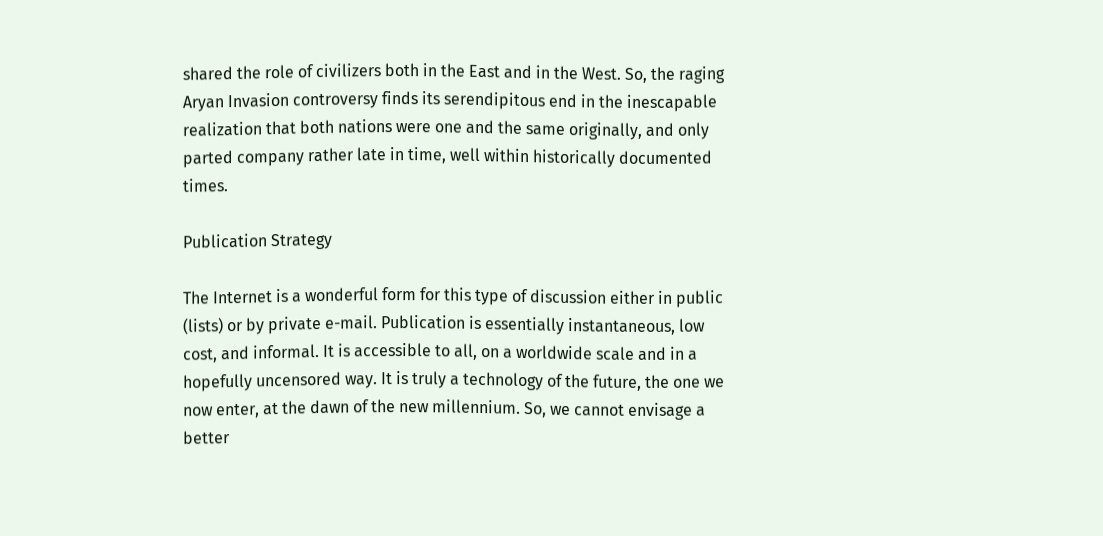shared the role of civilizers both in the East and in the West. So, the raging Aryan Invasion controversy finds its serendipitous end in the inescapable realization that both nations were one and the same originally, and only parted company rather late in time, well within historically documented times.

Publication Strategy

The Internet is a wonderful form for this type of discussion either in public (lists) or by private e-mail. Publication is essentially instantaneous, low cost, and informal. It is accessible to all, on a worldwide scale and in a hopefully uncensored way. It is truly a technology of the future, the one we now enter, at the dawn of the new millennium. So, we cannot envisage a better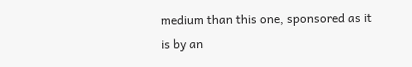medium than this one, sponsored as it is by an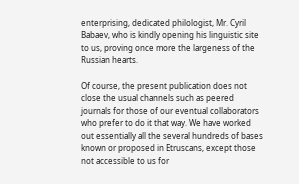enterprising, dedicated philologist, Mr. Cyril Babaev, who is kindly opening his linguistic site to us, proving once more the largeness of the Russian hearts.

Of course, the present publication does not close the usual channels such as peered journals for those of our eventual collaborators who prefer to do it that way. We have worked out essentially all the several hundreds of bases known or proposed in Etruscans, except those not accessible to us for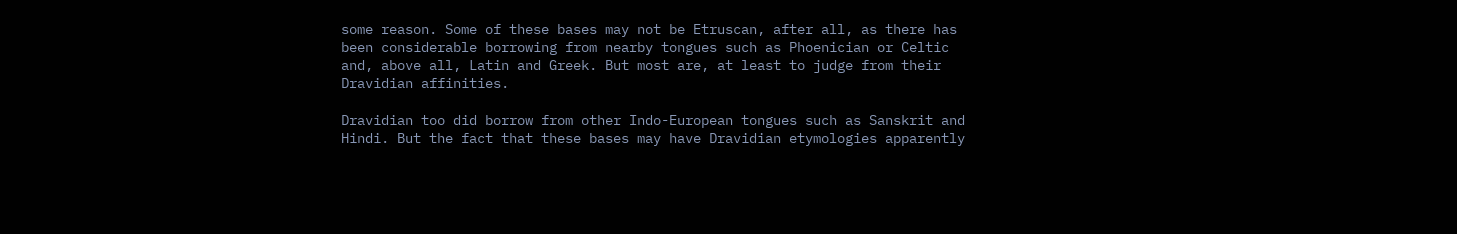some reason. Some of these bases may not be Etruscan, after all, as there has been considerable borrowing from nearby tongues such as Phoenician or Celtic and, above all, Latin and Greek. But most are, at least to judge from their Dravidian affinities.

Dravidian too did borrow from other Indo-European tongues such as Sanskrit and Hindi. But the fact that these bases may have Dravidian etymologies apparently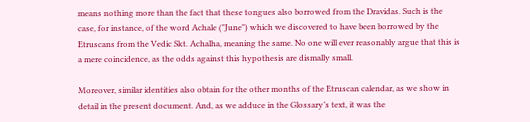means nothing more than the fact that these tongues also borrowed from the Dravidas. Such is the case, for instance, of the word Achale ("June") which we discovered to have been borrowed by the Etruscans from the Vedic Skt. Achalha, meaning the same. No one will ever reasonably argue that this is a mere coincidence, as the odds against this hypothesis are dismally small.

Moreover, similar identities also obtain for the other months of the Etruscan calendar, as we show in detail in the present document. And, as we adduce in the Glossary’s text, it was the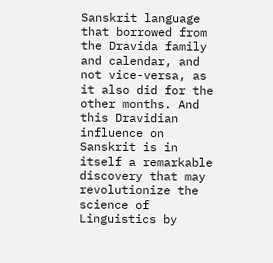Sanskrit language that borrowed from the Dravida family and calendar, and not vice-versa, as it also did for the other months. And this Dravidian influence on Sanskrit is in itself a remarkable discovery that may revolutionize the science of Linguistics by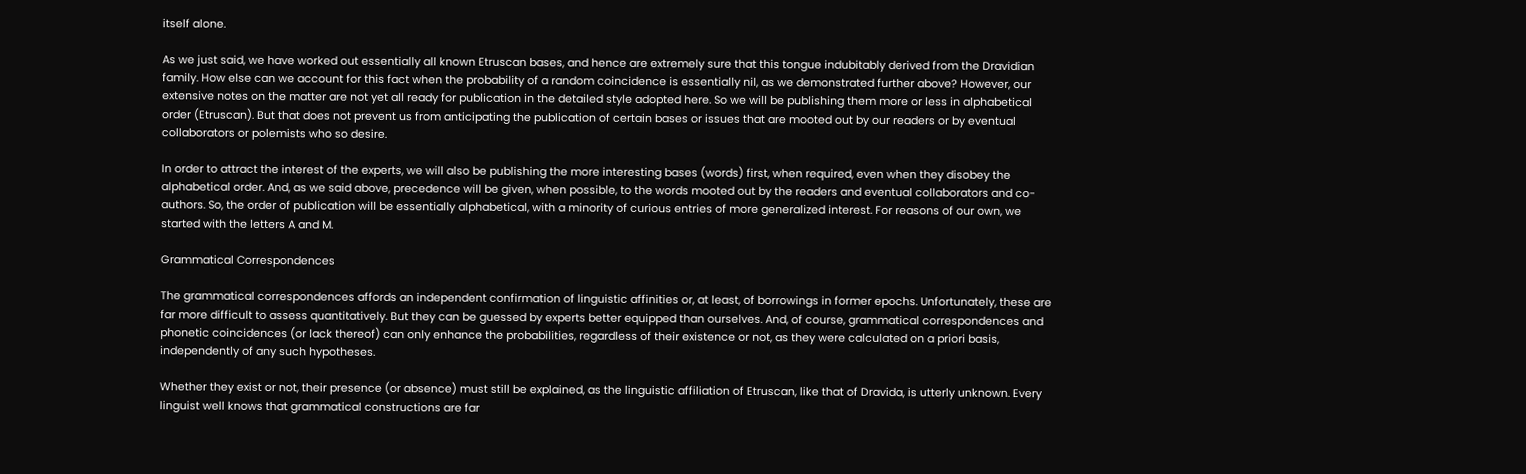itself alone.

As we just said, we have worked out essentially all known Etruscan bases, and hence are extremely sure that this tongue indubitably derived from the Dravidian family. How else can we account for this fact when the probability of a random coincidence is essentially nil, as we demonstrated further above? However, our extensive notes on the matter are not yet all ready for publication in the detailed style adopted here. So we will be publishing them more or less in alphabetical order (Etruscan). But that does not prevent us from anticipating the publication of certain bases or issues that are mooted out by our readers or by eventual collaborators or polemists who so desire.

In order to attract the interest of the experts, we will also be publishing the more interesting bases (words) first, when required, even when they disobey the alphabetical order. And, as we said above, precedence will be given, when possible, to the words mooted out by the readers and eventual collaborators and co-authors. So, the order of publication will be essentially alphabetical, with a minority of curious entries of more generalized interest. For reasons of our own, we started with the letters A and M.

Grammatical Correspondences

The grammatical correspondences affords an independent confirmation of linguistic affinities or, at least, of borrowings in former epochs. Unfortunately, these are far more difficult to assess quantitatively. But they can be guessed by experts better equipped than ourselves. And, of course, grammatical correspondences and phonetic coincidences (or lack thereof) can only enhance the probabilities, regardless of their existence or not, as they were calculated on a priori basis, independently of any such hypotheses.

Whether they exist or not, their presence (or absence) must still be explained, as the linguistic affiliation of Etruscan, like that of Dravida, is utterly unknown. Every linguist well knows that grammatical constructions are far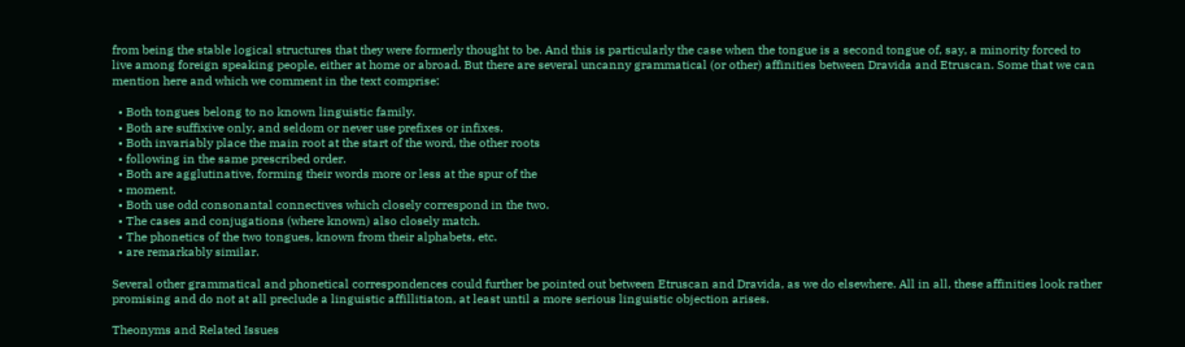from being the stable logical structures that they were formerly thought to be. And this is particularly the case when the tongue is a second tongue of, say, a minority forced to live among foreign speaking people, either at home or abroad. But there are several uncanny grammatical (or other) affinities between Dravida and Etruscan. Some that we can mention here and which we comment in the text comprise:

  • Both tongues belong to no known linguistic family.
  • Both are suffixive only, and seldom or never use prefixes or infixes.
  • Both invariably place the main root at the start of the word, the other roots
  • following in the same prescribed order.
  • Both are agglutinative, forming their words more or less at the spur of the
  • moment.
  • Both use odd consonantal connectives which closely correspond in the two.
  • The cases and conjugations (where known) also closely match.
  • The phonetics of the two tongues, known from their alphabets, etc.
  • are remarkably similar.

Several other grammatical and phonetical correspondences could further be pointed out between Etruscan and Dravida, as we do elsewhere. All in all, these affinities look rather promising and do not at all preclude a linguistic affillitiaton, at least until a more serious linguistic objection arises.

Theonyms and Related Issues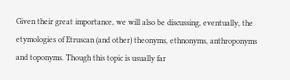Given their great importance, we will also be discussing, eventually, the etymologies of Etruscan (and other) theonyms, ethnonyms, anthroponyms and toponyms. Though this topic is usually far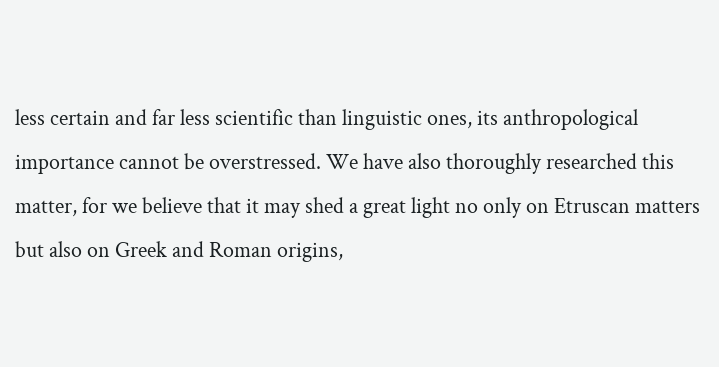less certain and far less scientific than linguistic ones, its anthropological importance cannot be overstressed. We have also thoroughly researched this matter, for we believe that it may shed a great light no only on Etruscan matters but also on Greek and Roman origins,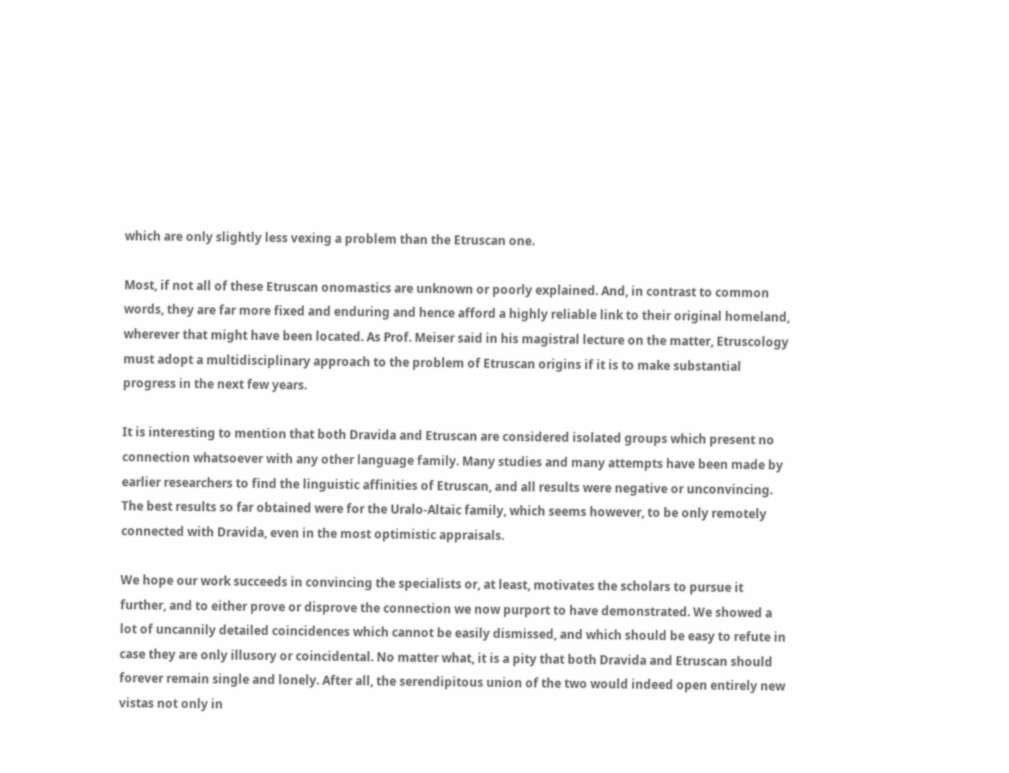which are only slightly less vexing a problem than the Etruscan one.

Most, if not all of these Etruscan onomastics are unknown or poorly explained. And, in contrast to common words, they are far more fixed and enduring and hence afford a highly reliable link to their original homeland, wherever that might have been located. As Prof. Meiser said in his magistral lecture on the matter, Etruscology must adopt a multidisciplinary approach to the problem of Etruscan origins if it is to make substantial progress in the next few years.

It is interesting to mention that both Dravida and Etruscan are considered isolated groups which present no connection whatsoever with any other language family. Many studies and many attempts have been made by earlier researchers to find the linguistic affinities of Etruscan, and all results were negative or unconvincing. The best results so far obtained were for the Uralo-Altaic family, which seems however, to be only remotely connected with Dravida, even in the most optimistic appraisals.

We hope our work succeeds in convincing the specialists or, at least, motivates the scholars to pursue it further, and to either prove or disprove the connection we now purport to have demonstrated. We showed a lot of uncannily detailed coincidences which cannot be easily dismissed, and which should be easy to refute in case they are only illusory or coincidental. No matter what, it is a pity that both Dravida and Etruscan should forever remain single and lonely. After all, the serendipitous union of the two would indeed open entirely new vistas not only in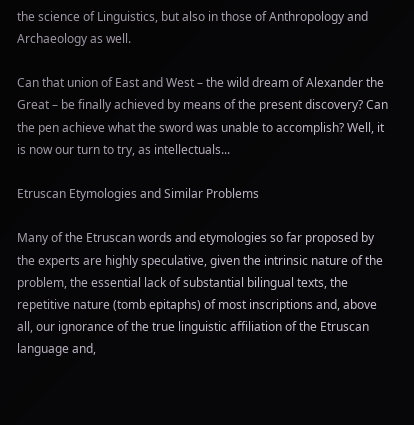the science of Linguistics, but also in those of Anthropology and Archaeology as well.

Can that union of East and West – the wild dream of Alexander the Great – be finally achieved by means of the present discovery? Can the pen achieve what the sword was unable to accomplish? Well, it is now our turn to try, as intellectuals...

Etruscan Etymologies and Similar Problems

Many of the Etruscan words and etymologies so far proposed by the experts are highly speculative, given the intrinsic nature of the problem, the essential lack of substantial bilingual texts, the repetitive nature (tomb epitaphs) of most inscriptions and, above all, our ignorance of the true linguistic affiliation of the Etruscan language and,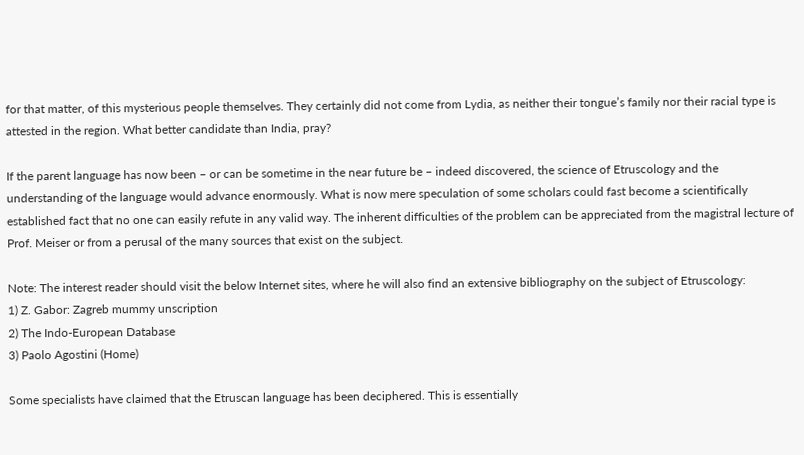for that matter, of this mysterious people themselves. They certainly did not come from Lydia, as neither their tongue’s family nor their racial type is attested in the region. What better candidate than India, pray?

If the parent language has now been – or can be sometime in the near future be – indeed discovered, the science of Etruscology and the understanding of the language would advance enormously. What is now mere speculation of some scholars could fast become a scientifically established fact that no one can easily refute in any valid way. The inherent difficulties of the problem can be appreciated from the magistral lecture of Prof. Meiser or from a perusal of the many sources that exist on the subject.

Note: The interest reader should visit the below Internet sites, where he will also find an extensive bibliography on the subject of Etruscology:
1) Z. Gabor: Zagreb mummy unscription
2) The Indo-European Database
3) Paolo Agostini (Home)

Some specialists have claimed that the Etruscan language has been deciphered. This is essentially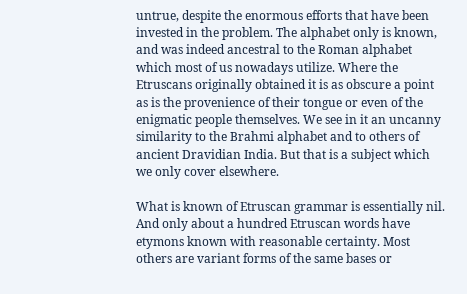untrue, despite the enormous efforts that have been invested in the problem. The alphabet only is known, and was indeed ancestral to the Roman alphabet which most of us nowadays utilize. Where the Etruscans originally obtained it is as obscure a point as is the provenience of their tongue or even of the enigmatic people themselves. We see in it an uncanny similarity to the Brahmi alphabet and to others of ancient Dravidian India. But that is a subject which we only cover elsewhere.

What is known of Etruscan grammar is essentially nil. And only about a hundred Etruscan words have etymons known with reasonable certainty. Most others are variant forms of the same bases or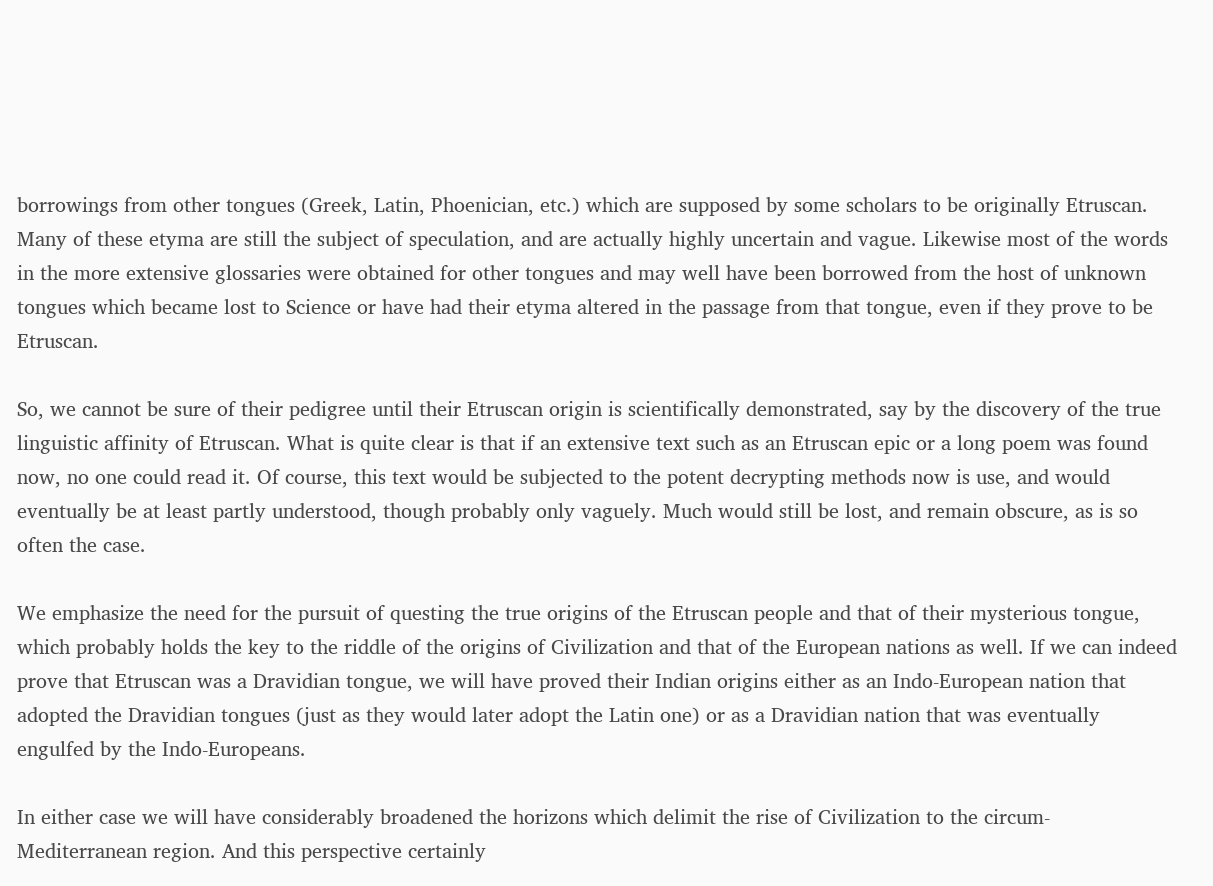borrowings from other tongues (Greek, Latin, Phoenician, etc.) which are supposed by some scholars to be originally Etruscan. Many of these etyma are still the subject of speculation, and are actually highly uncertain and vague. Likewise most of the words in the more extensive glossaries were obtained for other tongues and may well have been borrowed from the host of unknown tongues which became lost to Science or have had their etyma altered in the passage from that tongue, even if they prove to be Etruscan.

So, we cannot be sure of their pedigree until their Etruscan origin is scientifically demonstrated, say by the discovery of the true linguistic affinity of Etruscan. What is quite clear is that if an extensive text such as an Etruscan epic or a long poem was found now, no one could read it. Of course, this text would be subjected to the potent decrypting methods now is use, and would eventually be at least partly understood, though probably only vaguely. Much would still be lost, and remain obscure, as is so often the case.

We emphasize the need for the pursuit of questing the true origins of the Etruscan people and that of their mysterious tongue, which probably holds the key to the riddle of the origins of Civilization and that of the European nations as well. If we can indeed prove that Etruscan was a Dravidian tongue, we will have proved their Indian origins either as an Indo-European nation that adopted the Dravidian tongues (just as they would later adopt the Latin one) or as a Dravidian nation that was eventually engulfed by the Indo-Europeans.

In either case we will have considerably broadened the horizons which delimit the rise of Civilization to the circum-Mediterranean region. And this perspective certainly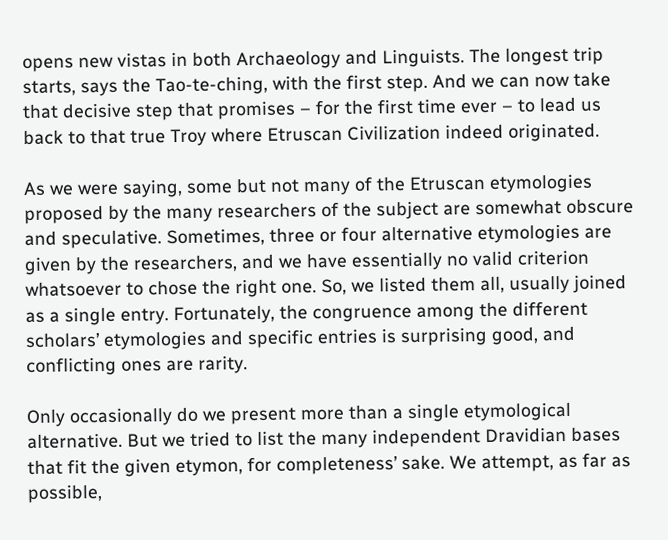opens new vistas in both Archaeology and Linguists. The longest trip starts, says the Tao-te-ching, with the first step. And we can now take that decisive step that promises – for the first time ever – to lead us back to that true Troy where Etruscan Civilization indeed originated.

As we were saying, some but not many of the Etruscan etymologies proposed by the many researchers of the subject are somewhat obscure and speculative. Sometimes, three or four alternative etymologies are given by the researchers, and we have essentially no valid criterion whatsoever to chose the right one. So, we listed them all, usually joined as a single entry. Fortunately, the congruence among the different scholars’ etymologies and specific entries is surprising good, and conflicting ones are rarity.

Only occasionally do we present more than a single etymological alternative. But we tried to list the many independent Dravidian bases that fit the given etymon, for completeness’ sake. We attempt, as far as possible,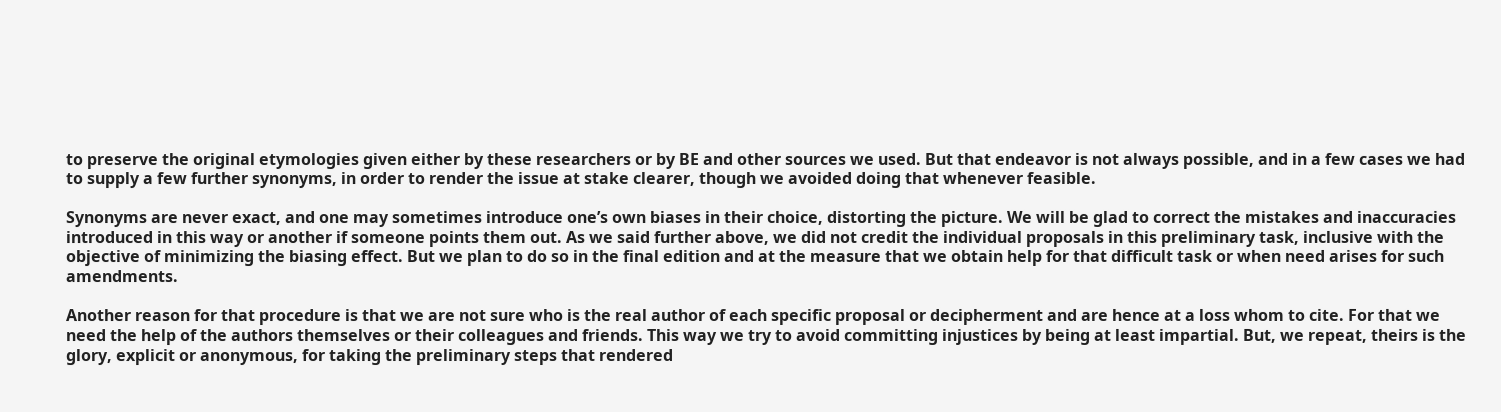to preserve the original etymologies given either by these researchers or by BE and other sources we used. But that endeavor is not always possible, and in a few cases we had to supply a few further synonyms, in order to render the issue at stake clearer, though we avoided doing that whenever feasible.

Synonyms are never exact, and one may sometimes introduce one’s own biases in their choice, distorting the picture. We will be glad to correct the mistakes and inaccuracies introduced in this way or another if someone points them out. As we said further above, we did not credit the individual proposals in this preliminary task, inclusive with the objective of minimizing the biasing effect. But we plan to do so in the final edition and at the measure that we obtain help for that difficult task or when need arises for such amendments.

Another reason for that procedure is that we are not sure who is the real author of each specific proposal or decipherment and are hence at a loss whom to cite. For that we need the help of the authors themselves or their colleagues and friends. This way we try to avoid committing injustices by being at least impartial. But, we repeat, theirs is the glory, explicit or anonymous, for taking the preliminary steps that rendered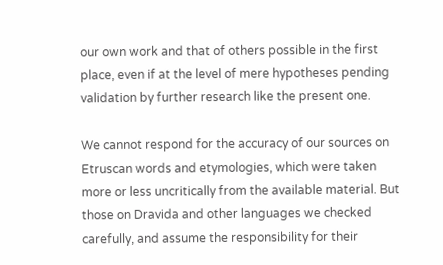our own work and that of others possible in the first place, even if at the level of mere hypotheses pending validation by further research like the present one.

We cannot respond for the accuracy of our sources on Etruscan words and etymologies, which were taken more or less uncritically from the available material. But those on Dravida and other languages we checked carefully, and assume the responsibility for their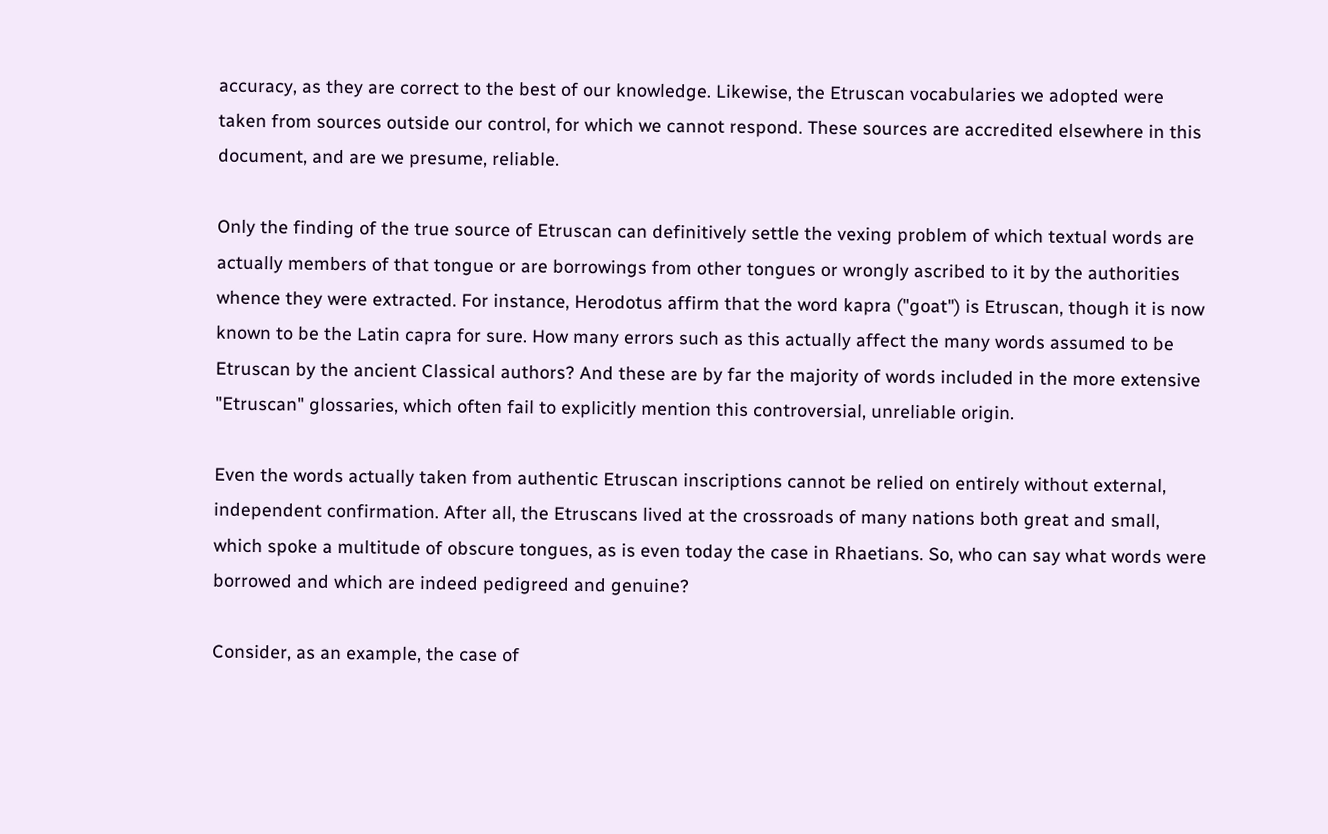accuracy, as they are correct to the best of our knowledge. Likewise, the Etruscan vocabularies we adopted were taken from sources outside our control, for which we cannot respond. These sources are accredited elsewhere in this document, and are we presume, reliable.

Only the finding of the true source of Etruscan can definitively settle the vexing problem of which textual words are actually members of that tongue or are borrowings from other tongues or wrongly ascribed to it by the authorities whence they were extracted. For instance, Herodotus affirm that the word kapra ("goat") is Etruscan, though it is now known to be the Latin capra for sure. How many errors such as this actually affect the many words assumed to be Etruscan by the ancient Classical authors? And these are by far the majority of words included in the more extensive "Etruscan" glossaries, which often fail to explicitly mention this controversial, unreliable origin.

Even the words actually taken from authentic Etruscan inscriptions cannot be relied on entirely without external, independent confirmation. After all, the Etruscans lived at the crossroads of many nations both great and small, which spoke a multitude of obscure tongues, as is even today the case in Rhaetians. So, who can say what words were borrowed and which are indeed pedigreed and genuine?

Consider, as an example, the case of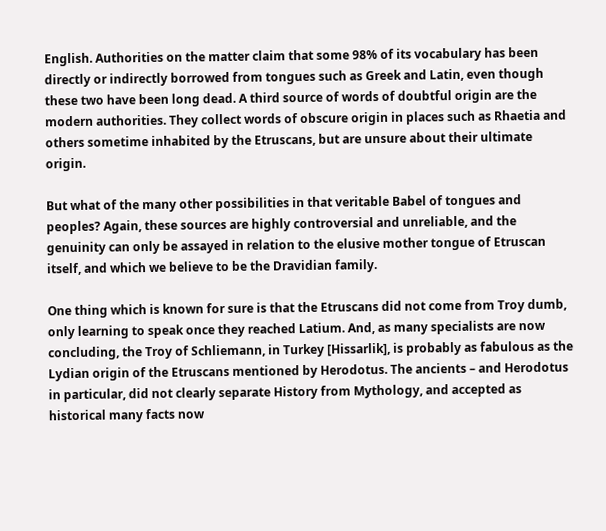English. Authorities on the matter claim that some 98% of its vocabulary has been directly or indirectly borrowed from tongues such as Greek and Latin, even though these two have been long dead. A third source of words of doubtful origin are the modern authorities. They collect words of obscure origin in places such as Rhaetia and others sometime inhabited by the Etruscans, but are unsure about their ultimate origin.

But what of the many other possibilities in that veritable Babel of tongues and peoples? Again, these sources are highly controversial and unreliable, and the genuinity can only be assayed in relation to the elusive mother tongue of Etruscan itself, and which we believe to be the Dravidian family.

One thing which is known for sure is that the Etruscans did not come from Troy dumb, only learning to speak once they reached Latium. And, as many specialists are now concluding, the Troy of Schliemann, in Turkey [Hissarlik], is probably as fabulous as the Lydian origin of the Etruscans mentioned by Herodotus. The ancients – and Herodotus in particular, did not clearly separate History from Mythology, and accepted as historical many facts now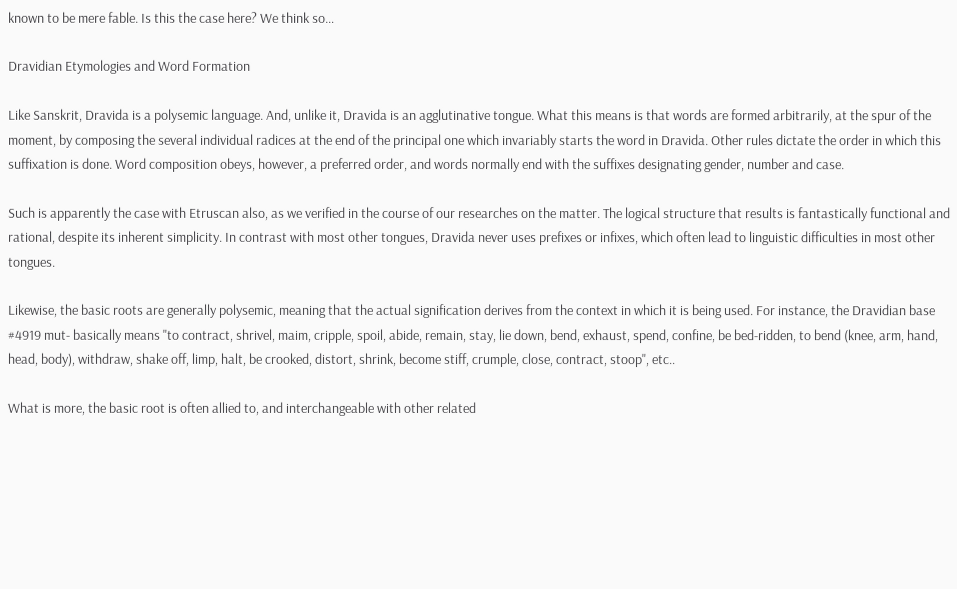known to be mere fable. Is this the case here? We think so…

Dravidian Etymologies and Word Formation

Like Sanskrit, Dravida is a polysemic language. And, unlike it, Dravida is an agglutinative tongue. What this means is that words are formed arbitrarily, at the spur of the moment, by composing the several individual radices at the end of the principal one which invariably starts the word in Dravida. Other rules dictate the order in which this suffixation is done. Word composition obeys, however, a preferred order, and words normally end with the suffixes designating gender, number and case.

Such is apparently the case with Etruscan also, as we verified in the course of our researches on the matter. The logical structure that results is fantastically functional and rational, despite its inherent simplicity. In contrast with most other tongues, Dravida never uses prefixes or infixes, which often lead to linguistic difficulties in most other tongues.

Likewise, the basic roots are generally polysemic, meaning that the actual signification derives from the context in which it is being used. For instance, the Dravidian base #4919 mut- basically means "to contract, shrivel, maim, cripple, spoil, abide, remain, stay, lie down, bend, exhaust, spend, confine, be bed-ridden, to bend (knee, arm, hand, head, body), withdraw, shake off, limp, halt, be crooked, distort, shrink, become stiff, crumple, close, contract, stoop", etc..

What is more, the basic root is often allied to, and interchangeable with other related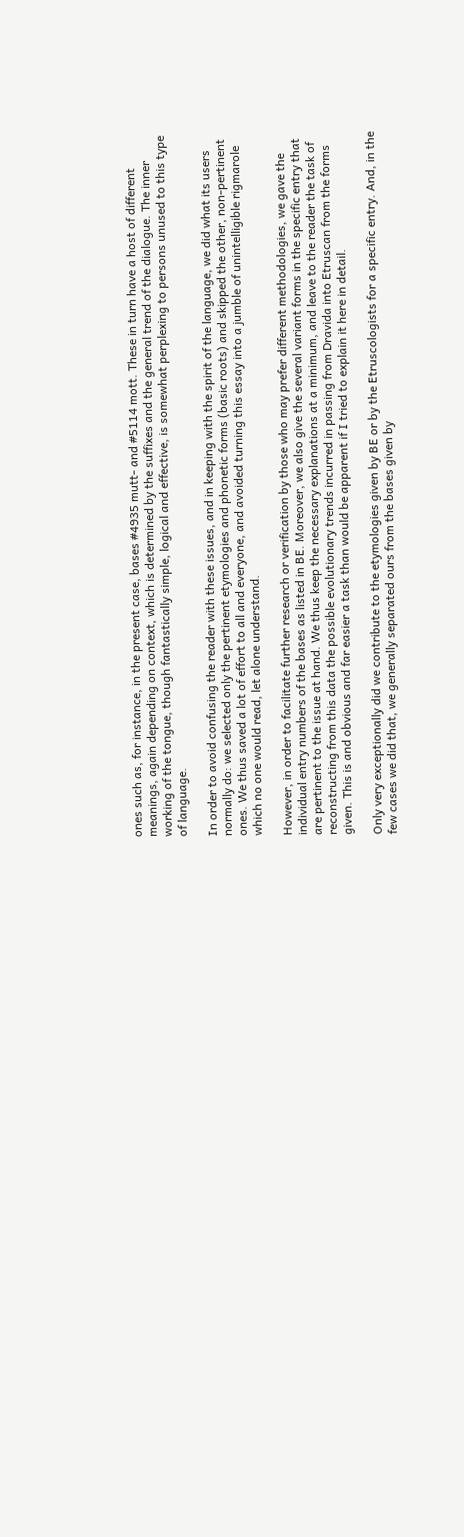ones such as, for instance, in the present case, bases #4935 mutt- and #5114 mott. These in turn have a host of different meanings, again depending on context, which is determined by the suffixes and the general trend of the dialogue. The inner working of the tongue, though fantastically simple, logical and effective, is somewhat perplexing to persons unused to this type of language.

In order to avoid confusing the reader with these issues, and in keeping with the spirit of the language, we did what its users normally do: we selected only the pertinent etymologies and phonetic forms (basic roots) and skipped the other, non-pertinent ones. We thus saved a lot of effort to all and everyone, and avoided turning this essay into a jumble of unintelligible rigmarole which no one would read, let alone understand.

However, in order to facilitate further research or verification by those who may prefer different methodologies, we gave the individual entry numbers of the bases as listed in BE. Moreover, we also give the several variant forms in the specific entry that are pertinent to the issue at hand. We thus keep the necessary explanations at a minimum, and leave to the reader the task of reconstructing from this data the possible evolutionary trends incurred in passing from Dravida into Etruscan from the forms given. This is and obvious and far easier a task than would be apparent if I tried to explain it here in detail.

Only very exceptionally did we contribute to the etymologies given by BE or by the Etruscologists for a specific entry. And, in the few cases we did that, we generally separated ours from the bases given by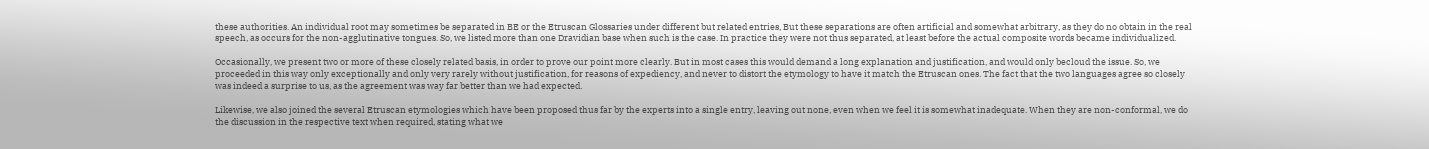these authorities. An individual root may sometimes be separated in BE or the Etruscan Glossaries under different but related entries, But these separations are often artificial and somewhat arbitrary, as they do no obtain in the real speech, as occurs for the non-agglutinative tongues. So, we listed more than one Dravidian base when such is the case. In practice they were not thus separated, at least before the actual composite words became individualized.

Occasionally, we present two or more of these closely related basis, in order to prove our point more clearly. But in most cases this would demand a long explanation and justification, and would only becloud the issue. So, we proceeded in this way only exceptionally and only very rarely without justification, for reasons of expediency, and never to distort the etymology to have it match the Etruscan ones. The fact that the two languages agree so closely was indeed a surprise to us, as the agreement was way far better than we had expected.

Likewise, we also joined the several Etruscan etymologies which have been proposed thus far by the experts into a single entry, leaving out none, even when we feel it is somewhat inadequate. When they are non-conformal, we do the discussion in the respective text when required, stating what we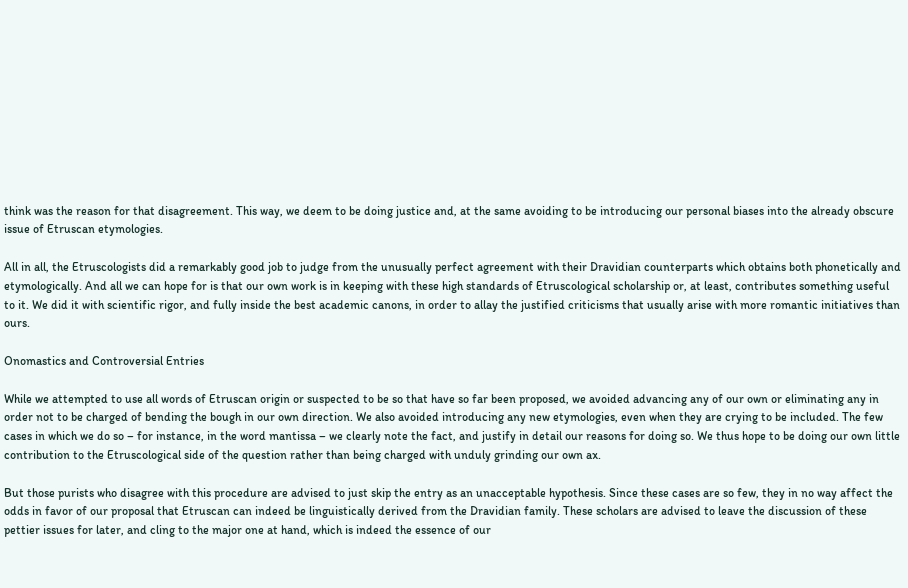think was the reason for that disagreement. This way, we deem to be doing justice and, at the same avoiding to be introducing our personal biases into the already obscure issue of Etruscan etymologies.

All in all, the Etruscologists did a remarkably good job to judge from the unusually perfect agreement with their Dravidian counterparts which obtains both phonetically and etymologically. And all we can hope for is that our own work is in keeping with these high standards of Etruscological scholarship or, at least, contributes something useful to it. We did it with scientific rigor, and fully inside the best academic canons, in order to allay the justified criticisms that usually arise with more romantic initiatives than ours.

Onomastics and Controversial Entries

While we attempted to use all words of Etruscan origin or suspected to be so that have so far been proposed, we avoided advancing any of our own or eliminating any in order not to be charged of bending the bough in our own direction. We also avoided introducing any new etymologies, even when they are crying to be included. The few cases in which we do so – for instance, in the word mantissa – we clearly note the fact, and justify in detail our reasons for doing so. We thus hope to be doing our own little contribution to the Etruscological side of the question rather than being charged with unduly grinding our own ax.

But those purists who disagree with this procedure are advised to just skip the entry as an unacceptable hypothesis. Since these cases are so few, they in no way affect the odds in favor of our proposal that Etruscan can indeed be linguistically derived from the Dravidian family. These scholars are advised to leave the discussion of these pettier issues for later, and cling to the major one at hand, which is indeed the essence of our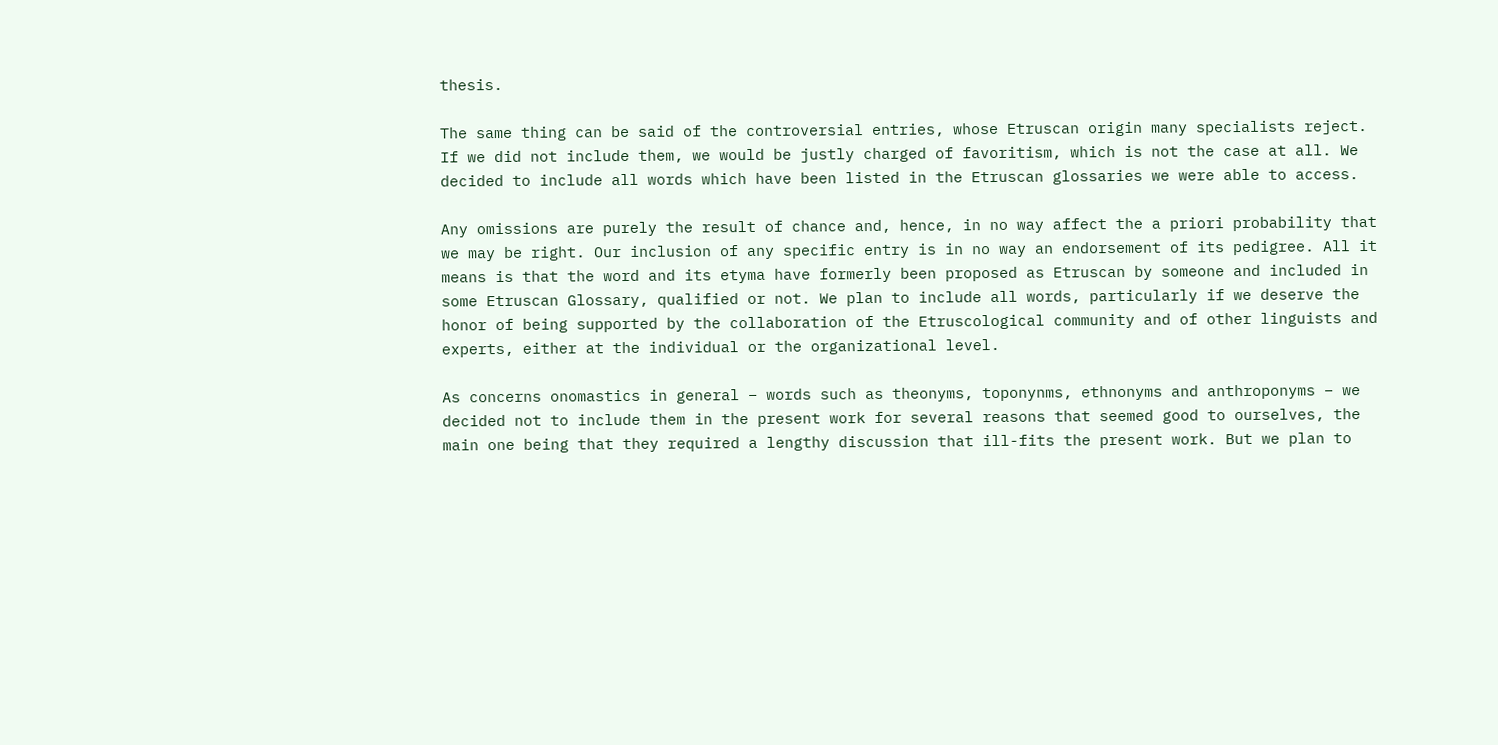thesis.

The same thing can be said of the controversial entries, whose Etruscan origin many specialists reject. If we did not include them, we would be justly charged of favoritism, which is not the case at all. We decided to include all words which have been listed in the Etruscan glossaries we were able to access.

Any omissions are purely the result of chance and, hence, in no way affect the a priori probability that we may be right. Our inclusion of any specific entry is in no way an endorsement of its pedigree. All it means is that the word and its etyma have formerly been proposed as Etruscan by someone and included in some Etruscan Glossary, qualified or not. We plan to include all words, particularly if we deserve the honor of being supported by the collaboration of the Etruscological community and of other linguists and experts, either at the individual or the organizational level.

As concerns onomastics in general – words such as theonyms, toponynms, ethnonyms and anthroponyms – we decided not to include them in the present work for several reasons that seemed good to ourselves, the main one being that they required a lengthy discussion that ill-fits the present work. But we plan to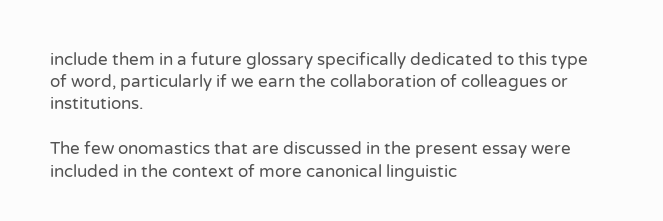include them in a future glossary specifically dedicated to this type of word, particularly if we earn the collaboration of colleagues or institutions.

The few onomastics that are discussed in the present essay were included in the context of more canonical linguistic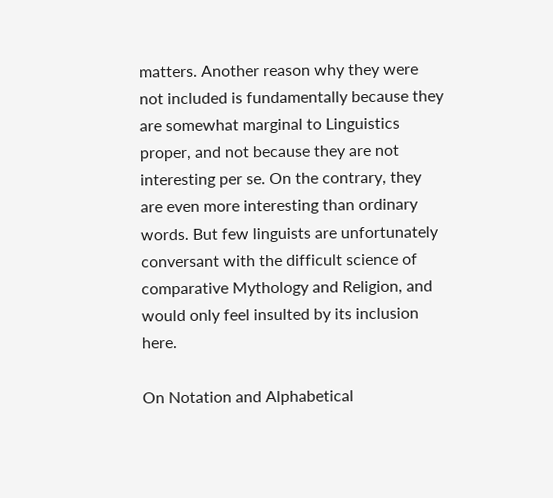matters. Another reason why they were not included is fundamentally because they are somewhat marginal to Linguistics proper, and not because they are not interesting per se. On the contrary, they are even more interesting than ordinary words. But few linguists are unfortunately conversant with the difficult science of comparative Mythology and Religion, and would only feel insulted by its inclusion here.

On Notation and Alphabetical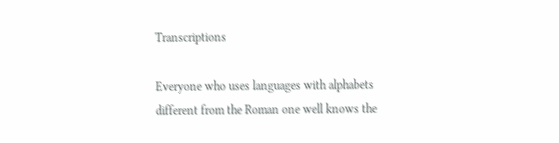Transcriptions

Everyone who uses languages with alphabets different from the Roman one well knows the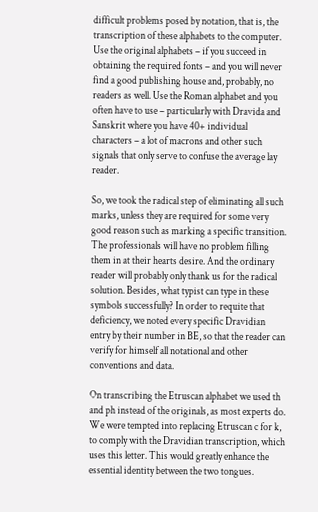difficult problems posed by notation, that is, the transcription of these alphabets to the computer. Use the original alphabets – if you succeed in obtaining the required fonts – and you will never find a good publishing house and, probably, no readers as well. Use the Roman alphabet and you often have to use – particularly with Dravida and Sanskrit where you have 40+ individual characters – a lot of macrons and other such signals that only serve to confuse the average lay reader.

So, we took the radical step of eliminating all such marks, unless they are required for some very good reason such as marking a specific transition. The professionals will have no problem filling them in at their hearts desire. And the ordinary reader will probably only thank us for the radical solution. Besides, what typist can type in these symbols successfully? In order to requite that deficiency, we noted every specific Dravidian entry by their number in BE, so that the reader can verify for himself all notational and other conventions and data.

On transcribing the Etruscan alphabet we used th and ph instead of the originals, as most experts do. We were tempted into replacing Etruscan c for k, to comply with the Dravidian transcription, which uses this letter. This would greatly enhance the essential identity between the two tongues.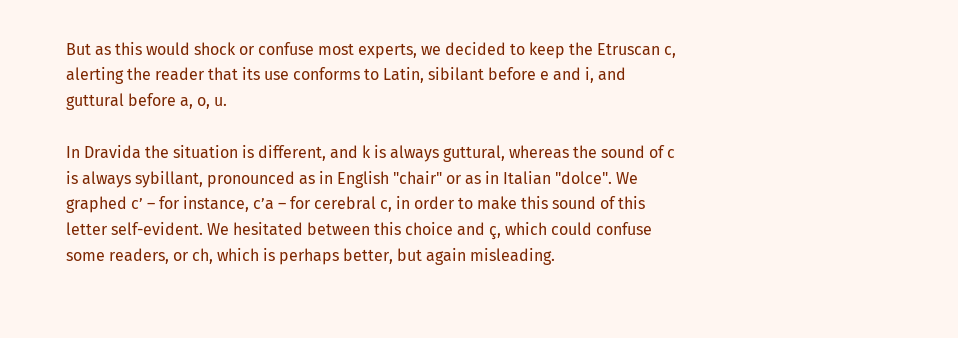But as this would shock or confuse most experts, we decided to keep the Etruscan c, alerting the reader that its use conforms to Latin, sibilant before e and i, and guttural before a, o, u.

In Dravida the situation is different, and k is always guttural, whereas the sound of c is always sybillant, pronounced as in English "chair" or as in Italian "dolce". We graphed c’ – for instance, c’a – for cerebral c, in order to make this sound of this letter self-evident. We hesitated between this choice and ç, which could confuse some readers, or ch, which is perhaps better, but again misleading.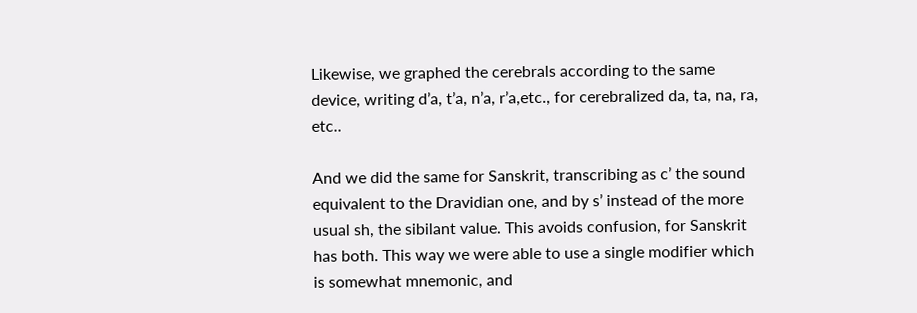Likewise, we graphed the cerebrals according to the same device, writing d’a, t’a, n’a, r’a,etc., for cerebralized da, ta, na, ra, etc..

And we did the same for Sanskrit, transcribing as c’ the sound equivalent to the Dravidian one, and by s’ instead of the more usual sh, the sibilant value. This avoids confusion, for Sanskrit has both. This way we were able to use a single modifier which is somewhat mnemonic, and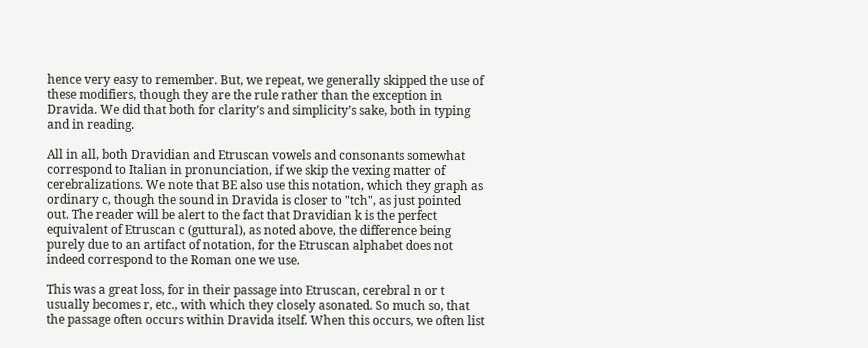hence very easy to remember. But, we repeat, we generally skipped the use of these modifiers, though they are the rule rather than the exception in Dravida. We did that both for clarity’s and simplicity’s sake, both in typing and in reading.

All in all, both Dravidian and Etruscan vowels and consonants somewhat correspond to Italian in pronunciation, if we skip the vexing matter of cerebralizations. We note that BE also use this notation, which they graph as ordinary c, though the sound in Dravida is closer to "tch", as just pointed out. The reader will be alert to the fact that Dravidian k is the perfect equivalent of Etruscan c (guttural), as noted above, the difference being purely due to an artifact of notation, for the Etruscan alphabet does not indeed correspond to the Roman one we use.

This was a great loss, for in their passage into Etruscan, cerebral n or t usually becomes r, etc., with which they closely asonated. So much so, that the passage often occurs within Dravida itself. When this occurs, we often list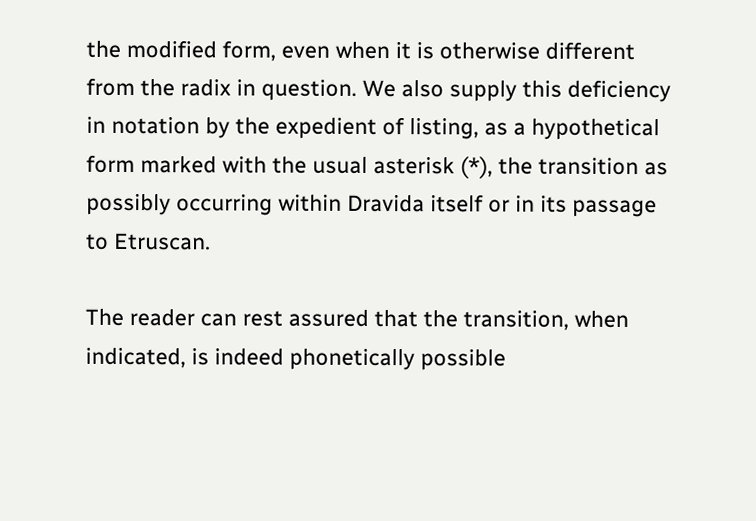the modified form, even when it is otherwise different from the radix in question. We also supply this deficiency in notation by the expedient of listing, as a hypothetical form marked with the usual asterisk (*), the transition as possibly occurring within Dravida itself or in its passage to Etruscan.

The reader can rest assured that the transition, when indicated, is indeed phonetically possible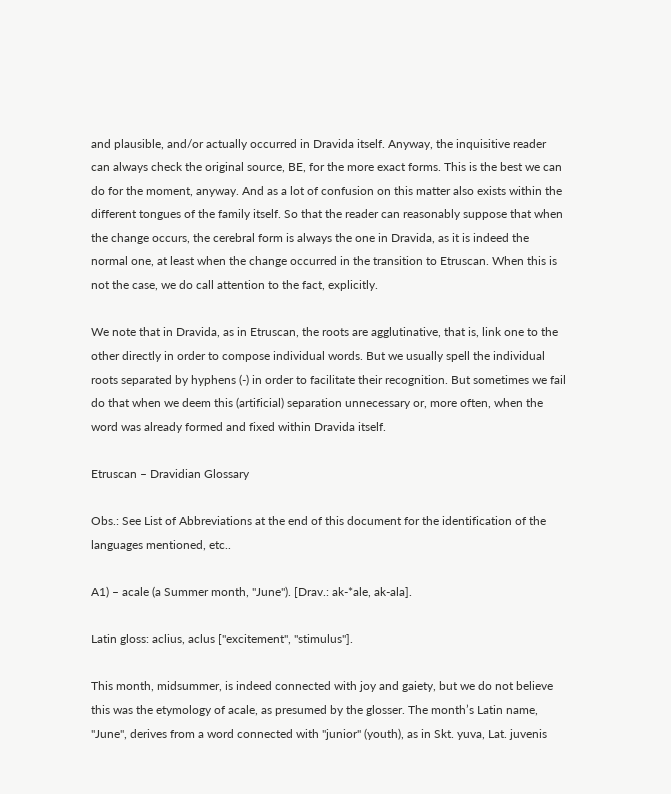and plausible, and/or actually occurred in Dravida itself. Anyway, the inquisitive reader can always check the original source, BE, for the more exact forms. This is the best we can do for the moment, anyway. And as a lot of confusion on this matter also exists within the different tongues of the family itself. So that the reader can reasonably suppose that when the change occurs, the cerebral form is always the one in Dravida, as it is indeed the normal one, at least when the change occurred in the transition to Etruscan. When this is not the case, we do call attention to the fact, explicitly.

We note that in Dravida, as in Etruscan, the roots are agglutinative, that is, link one to the other directly in order to compose individual words. But we usually spell the individual roots separated by hyphens (-) in order to facilitate their recognition. But sometimes we fail do that when we deem this (artificial) separation unnecessary or, more often, when the word was already formed and fixed within Dravida itself.

Etruscan – Dravidian Glossary

Obs.: See List of Abbreviations at the end of this document for the identification of the languages mentioned, etc..

A1) – acale (a Summer month, "June"). [Drav.: ak-*ale, ak-ala].

Latin gloss: aclius, aclus ["excitement", "stimulus"].

This month, midsummer, is indeed connected with joy and gaiety, but we do not believe this was the etymology of acale, as presumed by the glosser. The month’s Latin name, "June", derives from a word connected with "junior" (youth), as in Skt. yuva, Lat. juvenis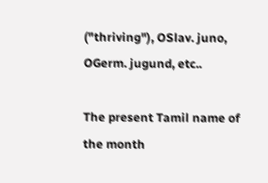("thriving"), OSlav. juno, OGerm. jugund, etc..

The present Tamil name of the month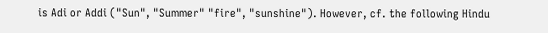is Adi or Addi ("Sun", "Summer" "fire", "sunshine"). However, cf. the following Hindu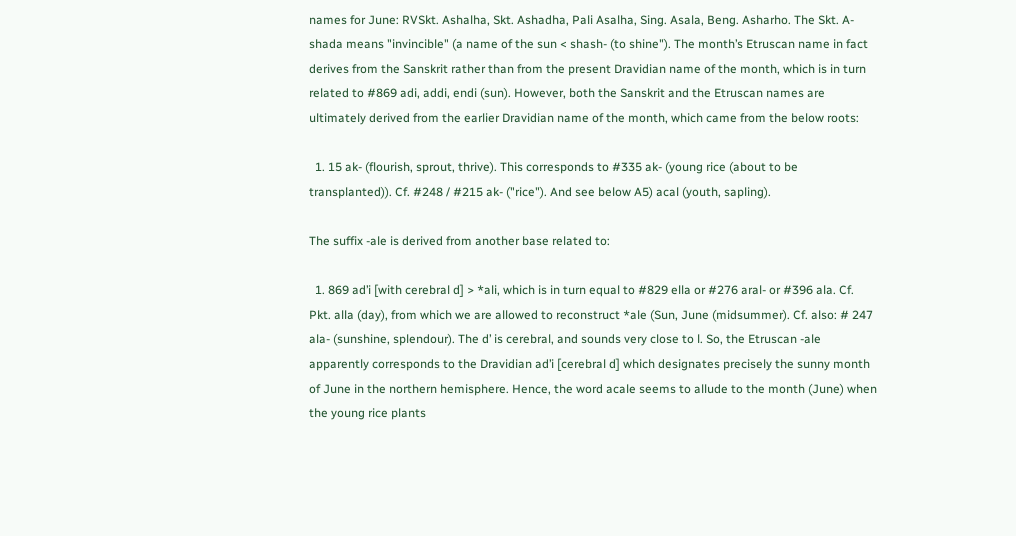names for June: RVSkt. Ashalha, Skt. Ashadha, Pali Asalha, Sing. Asala, Beng. Asharho. The Skt. A-shada means "invincible" (a name of the sun < shash- (to shine"). The month’s Etruscan name in fact derives from the Sanskrit rather than from the present Dravidian name of the month, which is in turn related to #869 adi, addi, endi (sun). However, both the Sanskrit and the Etruscan names are ultimately derived from the earlier Dravidian name of the month, which came from the below roots:

  1. 15 ak- (flourish, sprout, thrive). This corresponds to #335 ak- (young rice (about to be transplanted)). Cf. #248 / #215 ak- ("rice"). And see below A5) acal (youth, sapling).

The suffix -ale is derived from another base related to:

  1. 869 ad’i [with cerebral d] > *ali, which is in turn equal to #829 ella or #276 aral- or #396 ala. Cf. Pkt. alla (day), from which we are allowed to reconstruct *ale (Sun, June (midsummer). Cf. also: # 247 ala- (sunshine, splendour). The d’ is cerebral, and sounds very close to l. So, the Etruscan -ale apparently corresponds to the Dravidian ad’i [cerebral d] which designates precisely the sunny month of June in the northern hemisphere. Hence, the word acale seems to allude to the month (June) when the young rice plants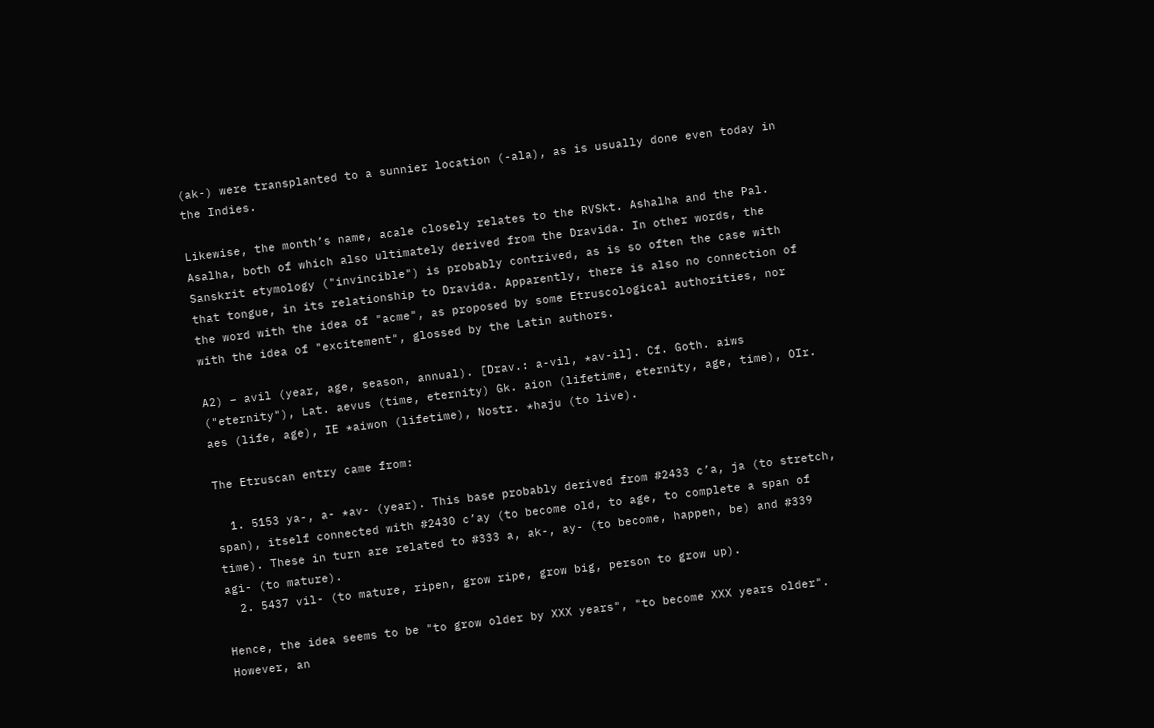(ak-) were transplanted to a sunnier location (-ala), as is usually done even today in the Indies.

Likewise, the month’s name, acale closely relates to the RVSkt. Ashalha and the Pal. Asalha, both of which also ultimately derived from the Dravida. In other words, the Sanskrit etymology ("invincible") is probably contrived, as is so often the case with that tongue, in its relationship to Dravida. Apparently, there is also no connection of the word with the idea of "acme", as proposed by some Etruscological authorities, nor with the idea of "excitement", glossed by the Latin authors.

A2) – avil (year, age, season, annual). [Drav.: a-vil, *av-il]. Cf. Goth. aiws ("eternity"), Lat. aevus (time, eternity) Gk. aion (lifetime, eternity, age, time), OIr. aes (life, age), IE *aiwon (lifetime), Nostr. *haju (to live).

The Etruscan entry came from:

  1. 5153 ya-, a- *av- (year). This base probably derived from #2433 c’a, ja (to stretch, span), itself connected with #2430 c’ay (to become old, to age, to complete a span of time). These in turn are related to #333 a, ak-, ay- (to become, happen, be) and #339 agi- (to mature).
  2. 5437 vil- (to mature, ripen, grow ripe, grow big, person to grow up).

Hence, the idea seems to be "to grow older by XXX years", "to become XXX years older". However, an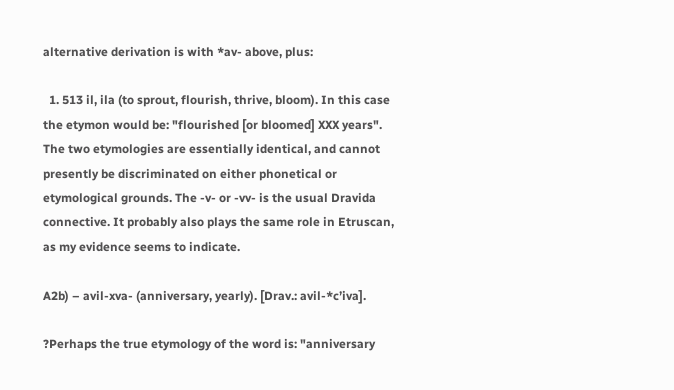alternative derivation is with *av- above, plus:

  1. 513 il, ila (to sprout, flourish, thrive, bloom). In this case the etymon would be: "flourished [or bloomed] XXX years". The two etymologies are essentially identical, and cannot presently be discriminated on either phonetical or etymological grounds. The -v- or -vv- is the usual Dravida connective. It probably also plays the same role in Etruscan, as my evidence seems to indicate.

A2b) – avil-xva- (anniversary, yearly). [Drav.: avil-*c’iva].

?Perhaps the true etymology of the word is: "anniversary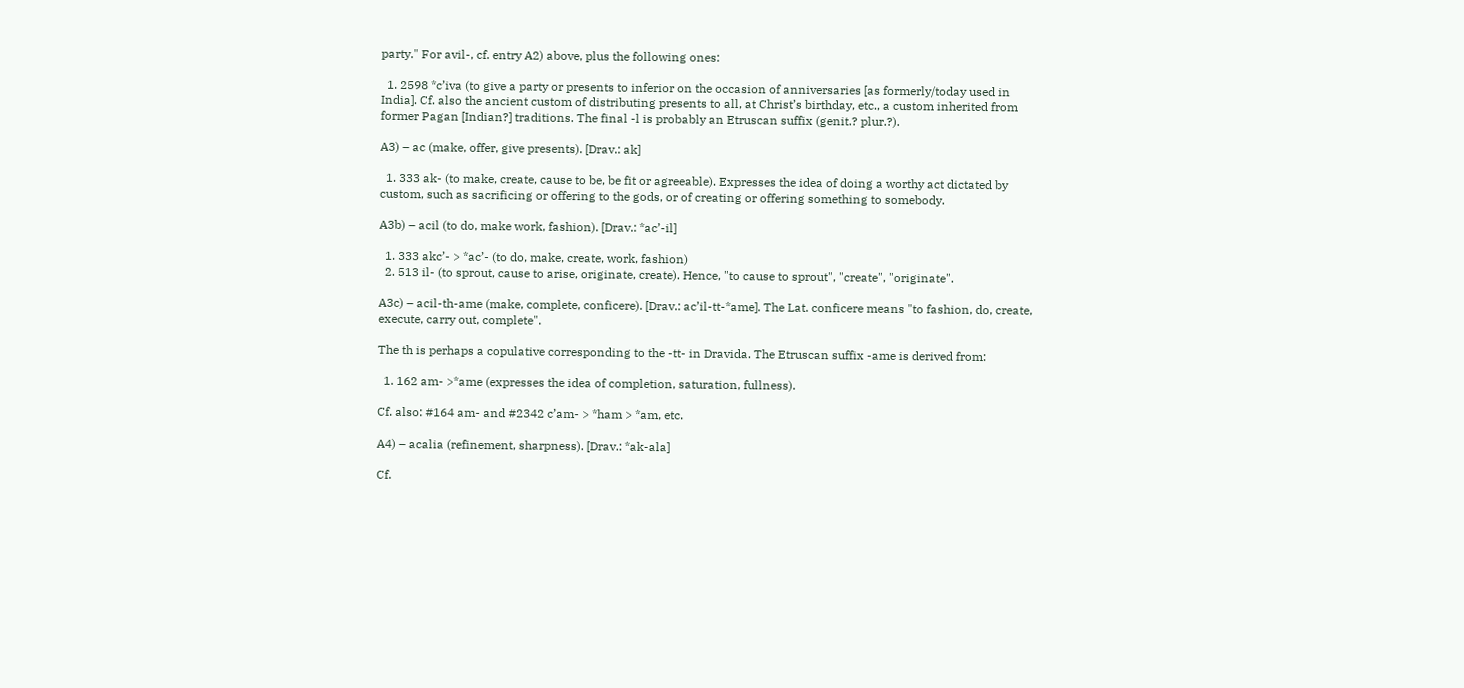party." For avil-, cf. entry A2) above, plus the following ones:

  1. 2598 *c’iva (to give a party or presents to inferior on the occasion of anniversaries [as formerly/today used in India]. Cf. also the ancient custom of distributing presents to all, at Christ’s birthday, etc., a custom inherited from former Pagan [Indian?] traditions. The final -l is probably an Etruscan suffix (genit.? plur.?).

A3) – ac (make, offer, give presents). [Drav.: ak]

  1. 333 ak- (to make, create, cause to be, be fit or agreeable). Expresses the idea of doing a worthy act dictated by custom, such as sacrificing or offering to the gods, or of creating or offering something to somebody.

A3b) – acil (to do, make work, fashion). [Drav.: *ac’-il]

  1. 333 akc’- > *ac’- (to do, make, create, work, fashion)
  2. 513 il- (to sprout, cause to arise, originate, create). Hence, "to cause to sprout", "create", "originate".

A3c) – acil-th-ame (make, complete, conficere). [Drav.: ac’il-tt-*ame]. The Lat. conficere means "to fashion, do, create, execute, carry out, complete".

The th is perhaps a copulative corresponding to the -tt- in Dravida. The Etruscan suffix -ame is derived from:

  1. 162 am- >*ame (expresses the idea of completion, saturation, fullness).

Cf. also: #164 am- and #2342 c’am- > *ham > *am, etc.

A4) – acalia (refinement, sharpness). [Drav.: *ak-ala]

Cf.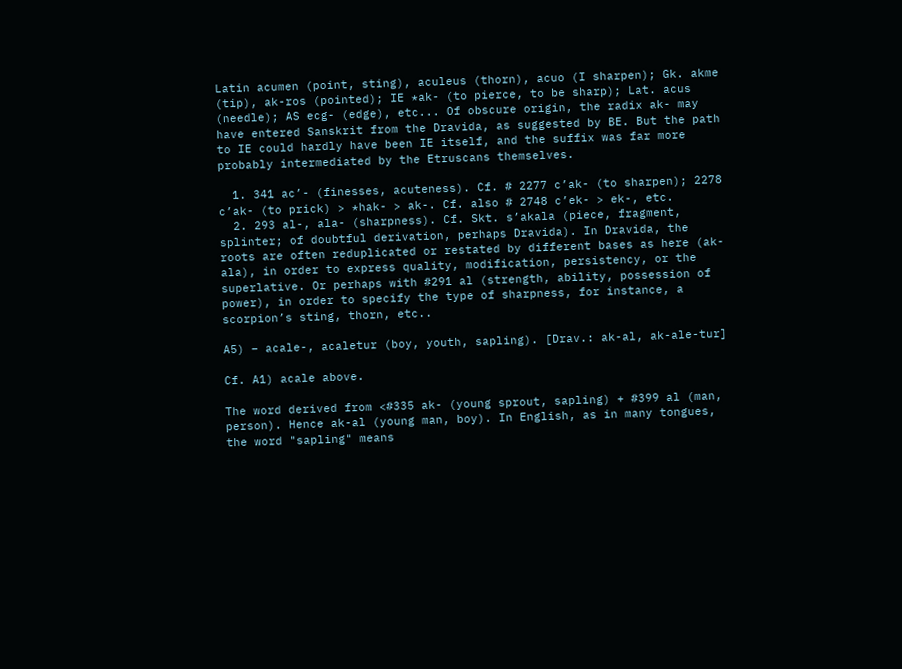Latin acumen (point, sting), aculeus (thorn), acuo (I sharpen); Gk. akme (tip), ak-ros (pointed); IE *ak- (to pierce, to be sharp); Lat. acus (needle); AS ecg- (edge), etc... Of obscure origin, the radix ak- may have entered Sanskrit from the Dravida, as suggested by BE. But the path to IE could hardly have been IE itself, and the suffix was far more probably intermediated by the Etruscans themselves.

  1. 341 ac’- (finesses, acuteness). Cf. # 2277 c’ak- (to sharpen); 2278 c’ak- (to prick) > *hak- > ak-. Cf. also # 2748 c’ek- > ek-, etc.
  2. 293 al-, ala- (sharpness). Cf. Skt. s’akala (piece, fragment, splinter; of doubtful derivation, perhaps Dravida). In Dravida, the roots are often reduplicated or restated by different bases as here (ak-ala), in order to express quality, modification, persistency, or the superlative. Or perhaps with #291 al (strength, ability, possession of power), in order to specify the type of sharpness, for instance, a scorpion’s sting, thorn, etc..

A5) – acale-, acaletur (boy, youth, sapling). [Drav.: ak-al, ak-ale-tur]

Cf. A1) acale above.

The word derived from <#335 ak- (young sprout, sapling) + #399 al (man, person). Hence ak-al (young man, boy). In English, as in many tongues, the word "sapling" means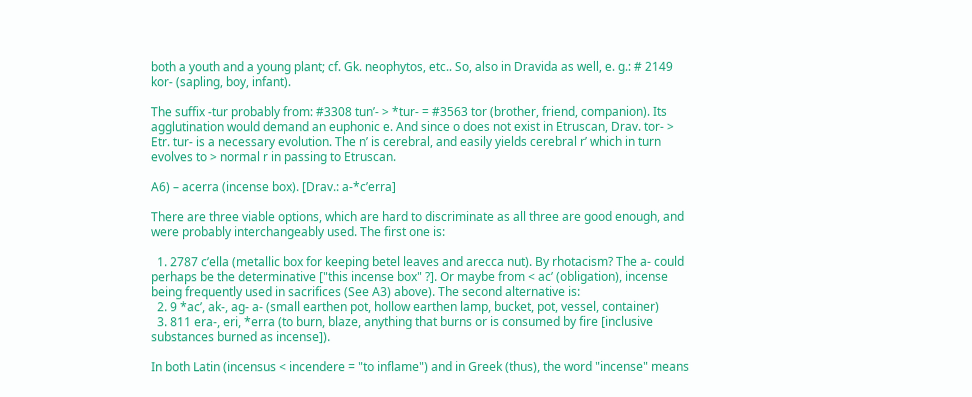both a youth and a young plant; cf. Gk. neophytos, etc.. So, also in Dravida as well, e. g.: # 2149 kor- (sapling, boy, infant).

The suffix -tur probably from: #3308 tun’- > *tur- = #3563 tor (brother, friend, companion). Its agglutination would demand an euphonic e. And since o does not exist in Etruscan, Drav. tor- > Etr. tur- is a necessary evolution. The n’ is cerebral, and easily yields cerebral r’ which in turn evolves to > normal r in passing to Etruscan.

A6) – acerra (incense box). [Drav.: a-*c’erra]

There are three viable options, which are hard to discriminate as all three are good enough, and were probably interchangeably used. The first one is:

  1. 2787 c’ella (metallic box for keeping betel leaves and arecca nut). By rhotacism? The a- could perhaps be the determinative ["this incense box" ?]. Or maybe from < ac’ (obligation), incense being frequently used in sacrifices (See A3) above). The second alternative is:
  2. 9 *ac’, ak-, ag- a- (small earthen pot, hollow earthen lamp, bucket, pot, vessel, container)
  3. 811 era-, eri, *erra (to burn, blaze, anything that burns or is consumed by fire [inclusive substances burned as incense]).

In both Latin (incensus < incendere = "to inflame") and in Greek (thus), the word "incense" means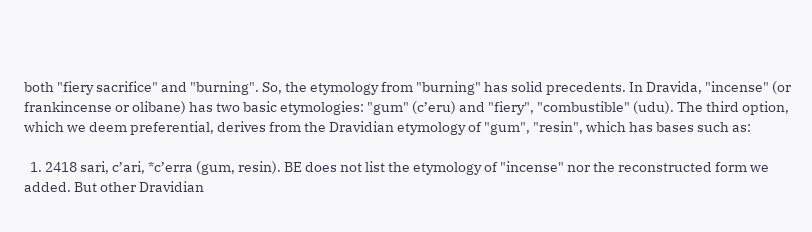both "fiery sacrifice" and "burning". So, the etymology from "burning" has solid precedents. In Dravida, "incense" (or frankincense or olibane) has two basic etymologies: "gum" (c’eru) and "fiery", "combustible" (udu). The third option, which we deem preferential, derives from the Dravidian etymology of "gum", "resin", which has bases such as:

  1. 2418 sari, c’ari, *c’erra (gum, resin). BE does not list the etymology of "incense" nor the reconstructed form we added. But other Dravidian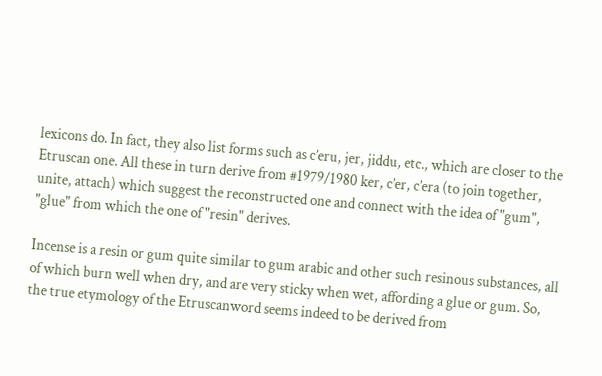lexicons do. In fact, they also list forms such as c’eru, jer, jiddu, etc., which are closer to the Etruscan one. All these in turn derive from #1979/1980 ker, c’er, c’era (to join together, unite, attach) which suggest the reconstructed one and connect with the idea of "gum", "glue" from which the one of "resin" derives.

Incense is a resin or gum quite similar to gum arabic and other such resinous substances, all of which burn well when dry, and are very sticky when wet, affording a glue or gum. So, the true etymology of the Etruscanword seems indeed to be derived from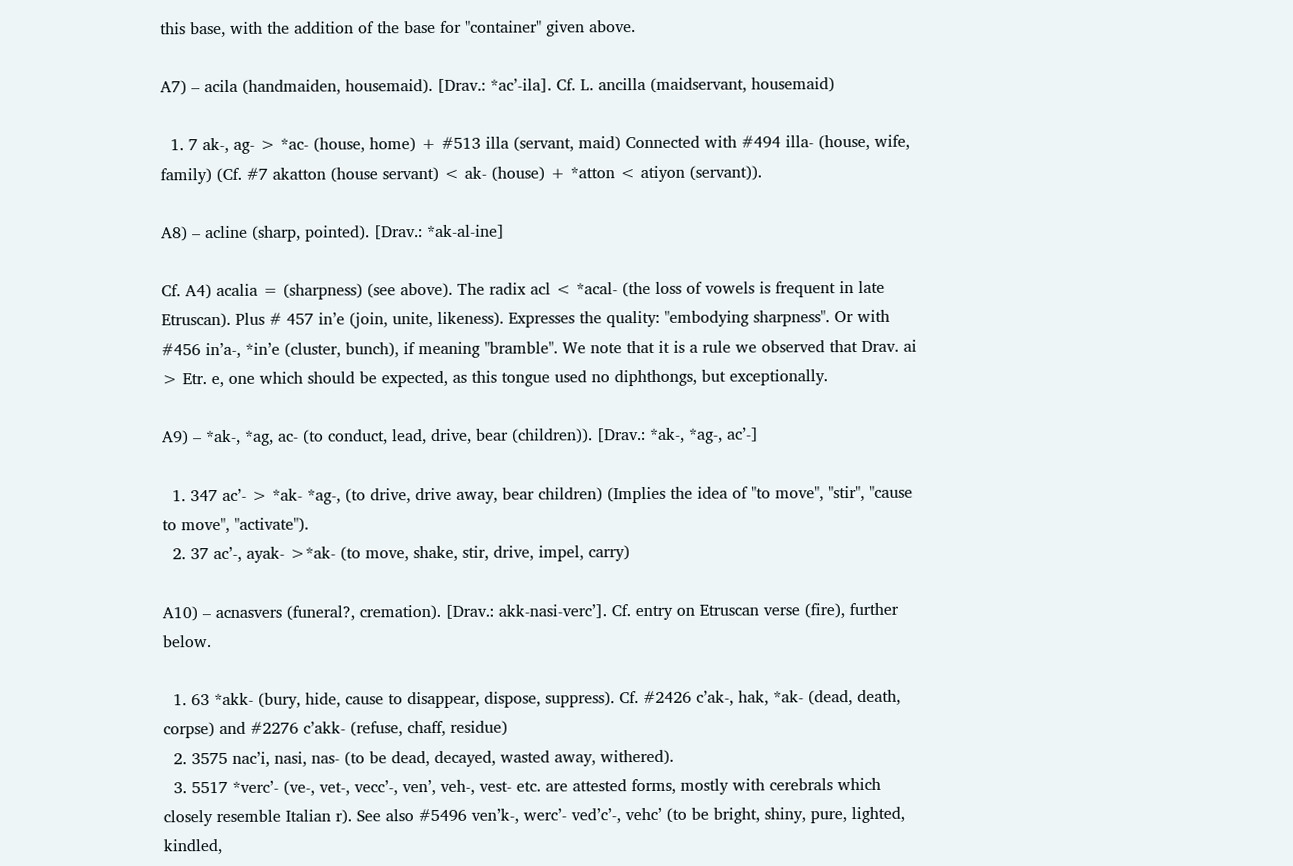this base, with the addition of the base for "container" given above.

A7) – acila (handmaiden, housemaid). [Drav.: *ac’-ila]. Cf. L. ancilla (maidservant, housemaid)

  1. 7 ak-, ag- > *ac- (house, home) + #513 illa (servant, maid) Connected with #494 illa- (house, wife, family) (Cf. #7 akatton (house servant) < ak- (house) + *atton < atiyon (servant)).

A8) – acline (sharp, pointed). [Drav.: *ak-al-ine]

Cf. A4) acalia = (sharpness) (see above). The radix acl < *acal- (the loss of vowels is frequent in late Etruscan). Plus # 457 in’e (join, unite, likeness). Expresses the quality: "embodying sharpness". Or with #456 in’a-, *in’e (cluster, bunch), if meaning "bramble". We note that it is a rule we observed that Drav. ai > Etr. e, one which should be expected, as this tongue used no diphthongs, but exceptionally.

A9) – *ak-, *ag, ac- (to conduct, lead, drive, bear (children)). [Drav.: *ak-, *ag-, ac’-]

  1. 347 ac’- > *ak- *ag-, (to drive, drive away, bear children) (Implies the idea of "to move", "stir", "cause to move", "activate").
  2. 37 ac’-, ayak- >*ak- (to move, shake, stir, drive, impel, carry)

A10) – acnasvers (funeral?, cremation). [Drav.: akk-nasi-verc’]. Cf. entry on Etruscan verse (fire), further below.

  1. 63 *akk- (bury, hide, cause to disappear, dispose, suppress). Cf. #2426 c’ak-, hak, *ak- (dead, death, corpse) and #2276 c’akk- (refuse, chaff, residue)
  2. 3575 nac’i, nasi, nas- (to be dead, decayed, wasted away, withered).
  3. 5517 *verc’- (ve-, vet-, vecc’-, ven’, veh-, vest- etc. are attested forms, mostly with cerebrals which closely resemble Italian r). See also #5496 ven’k-, werc’- ved’c’-, vehc’ (to be bright, shiny, pure, lighted, kindled,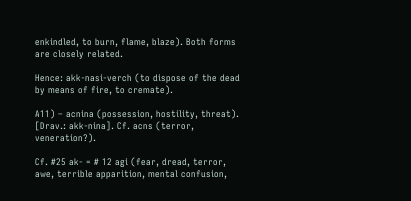enkindled, to burn, flame, blaze). Both forms are closely related.

Hence: akk-nasi-verch (to dispose of the dead by means of fire, to cremate).

A11) – acnina (possession, hostility, threat). [Drav.: akk-nina]. Cf. acns (terror, veneration?).

Cf. #25 ak- = # 12 agi (fear, dread, terror, awe, terrible apparition, mental confusion,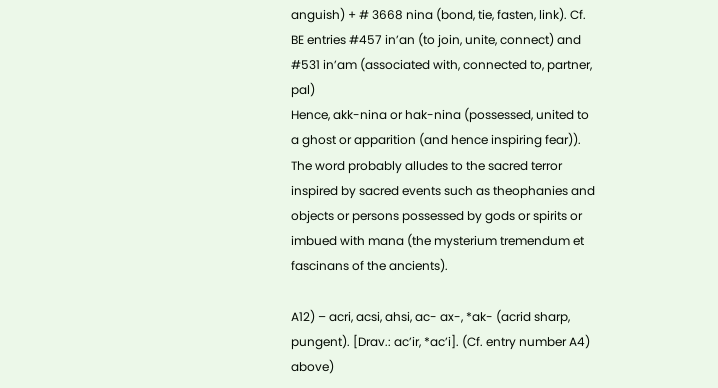anguish) + # 3668 nina (bond, tie, fasten, link). Cf. BE entries #457 in’an (to join, unite, connect) and #531 in’am (associated with, connected to, partner, pal)
Hence, akk-nina or hak-nina (possessed, united to a ghost or apparition (and hence inspiring fear)). The word probably alludes to the sacred terror inspired by sacred events such as theophanies and objects or persons possessed by gods or spirits or imbued with mana (the mysterium tremendum et fascinans of the ancients).

A12) – acri, acsi, ahsi, ac- ax-, *ak- (acrid sharp, pungent). [Drav.: ac’ir, *ac’i]. (Cf. entry number A4) above)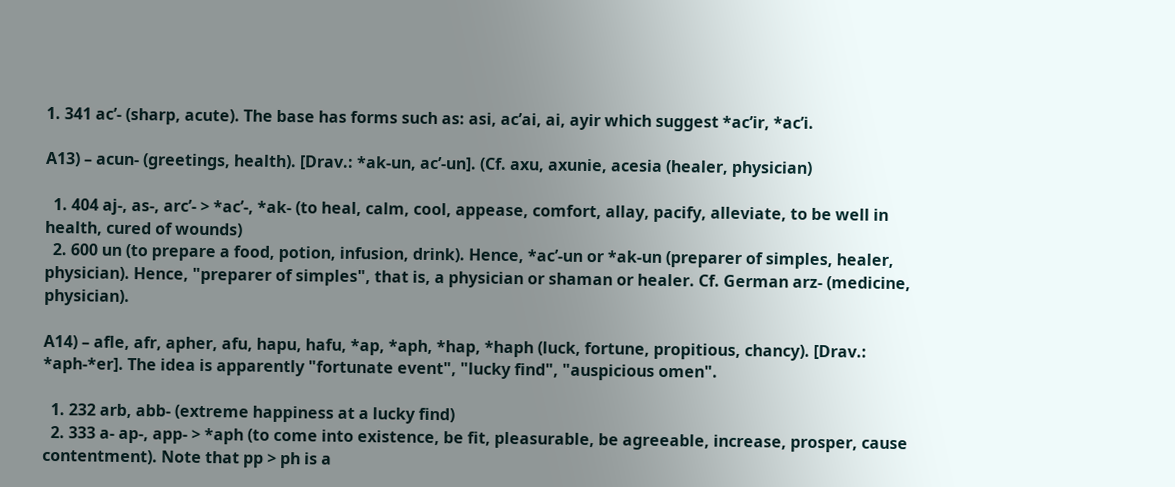1. 341 ac’- (sharp, acute). The base has forms such as: asi, ac’ai, ai, ayir which suggest *ac’ir, *ac’i.

A13) – acun- (greetings, health). [Drav.: *ak-un, ac’-un]. (Cf. axu, axunie, acesia (healer, physician)

  1. 404 aj-, as-, arc’- > *ac’-, *ak- (to heal, calm, cool, appease, comfort, allay, pacify, alleviate, to be well in health, cured of wounds)
  2. 600 un (to prepare a food, potion, infusion, drink). Hence, *ac’-un or *ak-un (preparer of simples, healer, physician). Hence, "preparer of simples", that is, a physician or shaman or healer. Cf. German arz- (medicine, physician).

A14) – afle, afr, apher, afu, hapu, hafu, *ap, *aph, *hap, *haph (luck, fortune, propitious, chancy). [Drav.: *aph-*er]. The idea is apparently "fortunate event", "lucky find", "auspicious omen".

  1. 232 arb, abb- (extreme happiness at a lucky find)
  2. 333 a- ap-, app- > *aph (to come into existence, be fit, pleasurable, be agreeable, increase, prosper, cause contentment). Note that pp > ph is a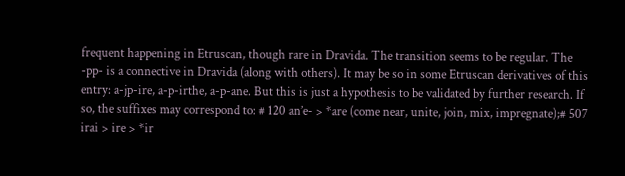frequent happening in Etruscan, though rare in Dravida. The transition seems to be regular. The -pp- is a connective in Dravida (along with others). It may be so in some Etruscan derivatives of this entry: a-jp-ire, a-p-irthe, a-p-ane. But this is just a hypothesis to be validated by further research. If so, the suffixes may correspond to: # 120 an’e- > *are (come near, unite, join, mix, impregnate);# 507 irai > ire > *ir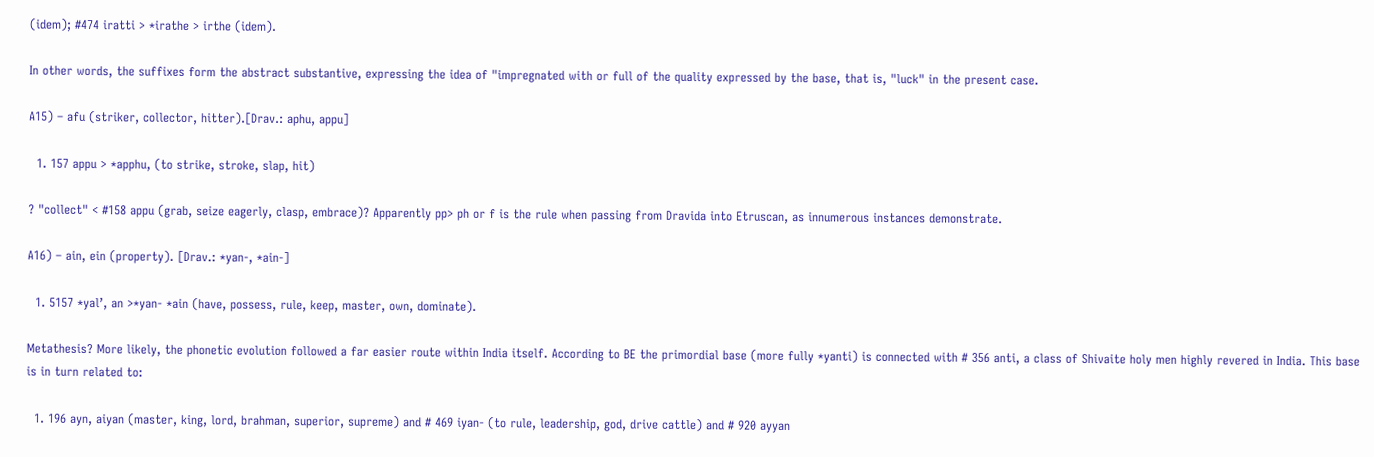(idem); #474 iratti > *irathe > irthe (idem).

In other words, the suffixes form the abstract substantive, expressing the idea of "impregnated with or full of the quality expressed by the base, that is, "luck" in the present case.

A15) – afu (striker, collector, hitter).[Drav.: aphu, appu]

  1. 157 appu > *apphu, (to strike, stroke, slap, hit)

? "collect" < #158 appu (grab, seize eagerly, clasp, embrace)? Apparently pp> ph or f is the rule when passing from Dravida into Etruscan, as innumerous instances demonstrate.

A16) – ain, ein (property). [Drav.: *yan-, *ain-]

  1. 5157 *yal’, an >*yan- *ain (have, possess, rule, keep, master, own, dominate).

Metathesis? More likely, the phonetic evolution followed a far easier route within India itself. According to BE the primordial base (more fully *yanti) is connected with # 356 anti, a class of Shivaite holy men highly revered in India. This base is in turn related to:

  1. 196 ayn, aiyan (master, king, lord, brahman, superior, supreme) and # 469 iyan- (to rule, leadership, god, drive cattle) and # 920 ayyan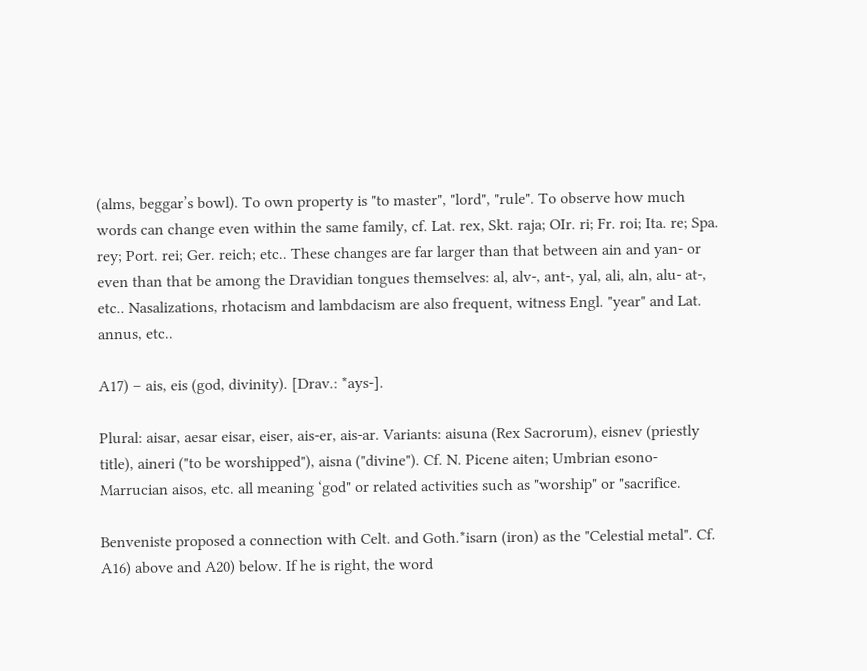(alms, beggar’s bowl). To own property is "to master", "lord", "rule". To observe how much words can change even within the same family, cf. Lat. rex, Skt. raja; OIr. ri; Fr. roi; Ita. re; Spa. rey; Port. rei; Ger. reich; etc.. These changes are far larger than that between ain and yan- or even than that be among the Dravidian tongues themselves: al, alv-, ant-, yal, ali, aln, alu- at-, etc.. Nasalizations, rhotacism and lambdacism are also frequent, witness Engl. "year" and Lat. annus, etc..

A17) – ais, eis (god, divinity). [Drav.: *ays-].

Plural: aisar, aesar eisar, eiser, ais-er, ais-ar. Variants: aisuna (Rex Sacrorum), eisnev (priestly title), aineri ("to be worshipped"), aisna ("divine"). Cf. N. Picene aiten; Umbrian esono- Marrucian aisos, etc. all meaning ‘god" or related activities such as "worship" or "sacrifice.

Benveniste proposed a connection with Celt. and Goth.*isarn (iron) as the "Celestial metal". Cf. A16) above and A20) below. If he is right, the word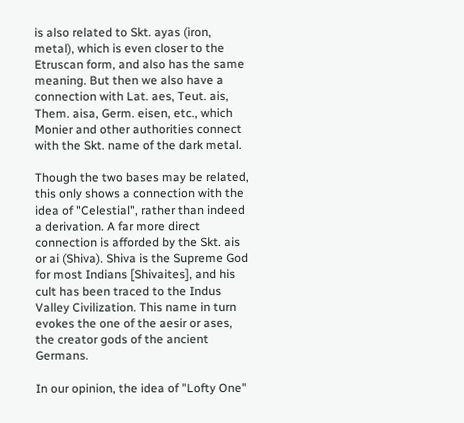is also related to Skt. ayas (iron, metal), which is even closer to the Etruscan form, and also has the same meaning. But then we also have a connection with Lat. aes, Teut. ais, Them. aisa, Germ. eisen, etc., which Monier and other authorities connect with the Skt. name of the dark metal.

Though the two bases may be related, this only shows a connection with the idea of "Celestial", rather than indeed a derivation. A far more direct connection is afforded by the Skt. ais or ai (Shiva). Shiva is the Supreme God for most Indians [Shivaites], and his cult has been traced to the Indus Valley Civilization. This name in turn evokes the one of the aesir or ases, the creator gods of the ancient Germans.

In our opinion, the idea of "Lofty One"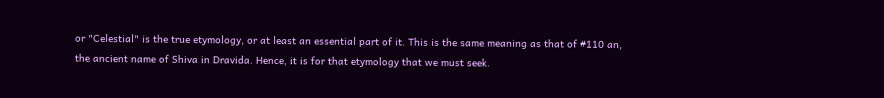or "Celestial" is the true etymology, or at least an essential part of it. This is the same meaning as that of #110 an, the ancient name of Shiva in Dravida. Hence, it is for that etymology that we must seek.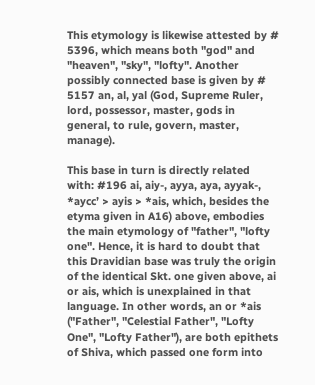This etymology is likewise attested by # 5396, which means both "god" and "heaven", "sky", "lofty". Another possibly connected base is given by # 5157 an, al, yal (God, Supreme Ruler, lord, possessor, master, gods in general, to rule, govern, master, manage).

This base in turn is directly related with: #196 ai, aiy-, ayya, aya, ayyak-, *aycc’ > ayis > *ais, which, besides the etyma given in A16) above, embodies the main etymology of "father", "lofty one". Hence, it is hard to doubt that this Dravidian base was truly the origin of the identical Skt. one given above, ai or ais, which is unexplained in that language. In other words, an or *ais ("Father", "Celestial Father", "Lofty One", "Lofty Father"), are both epithets of Shiva, which passed one form into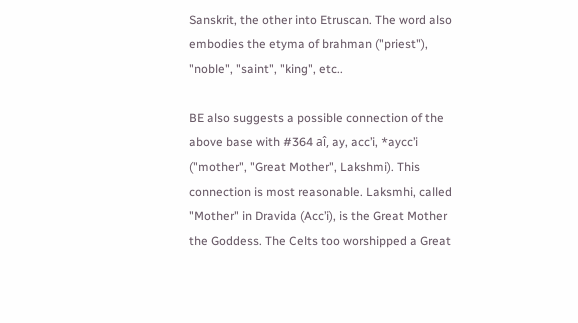Sanskrit, the other into Etruscan. The word also embodies the etyma of brahman ("priest"), "noble", "saint", "king", etc..

BE also suggests a possible connection of the above base with #364 aî, ay, acc’i, *aycc’i ("mother", "Great Mother", Lakshmi). This connection is most reasonable. Laksmhi, called "Mother" in Dravida (Acc’i), is the Great Mother the Goddess. The Celts too worshipped a Great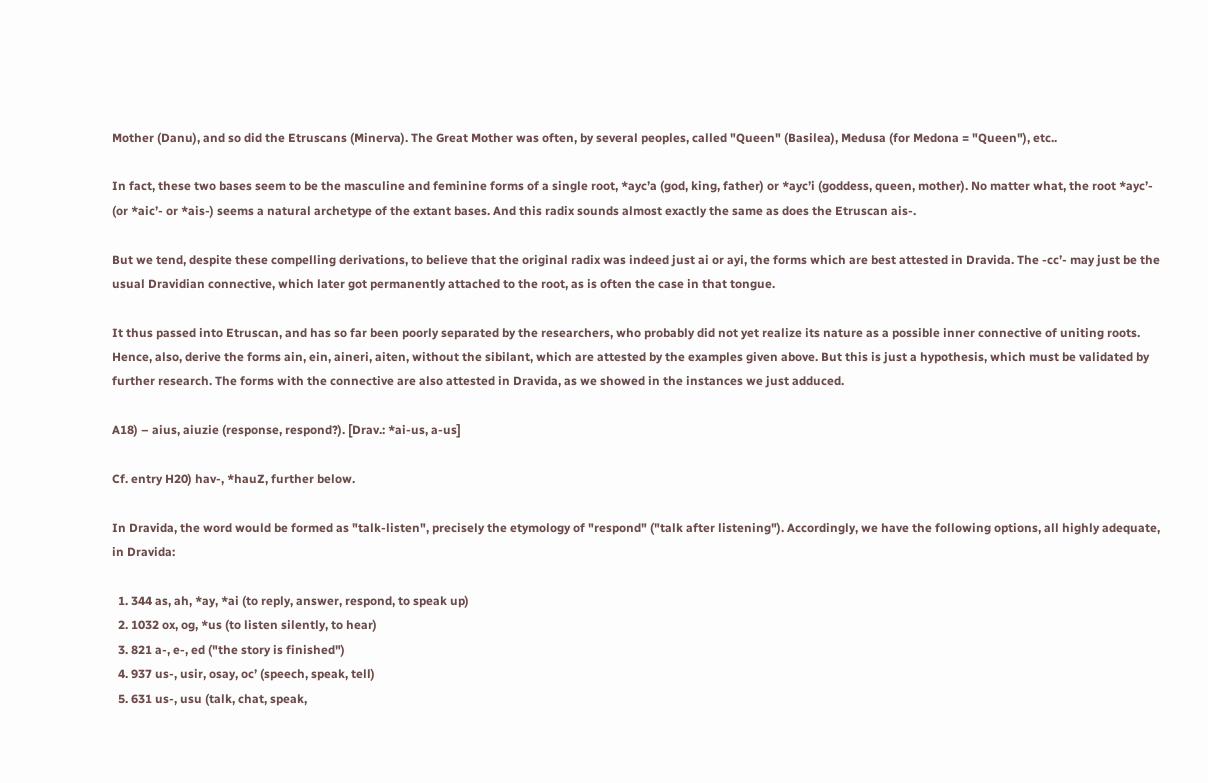Mother (Danu), and so did the Etruscans (Minerva). The Great Mother was often, by several peoples, called "Queen" (Basilea), Medusa (for Medona = "Queen"), etc..

In fact, these two bases seem to be the masculine and feminine forms of a single root, *ayc’a (god, king, father) or *ayc’i (goddess, queen, mother). No matter what, the root *ayc’- (or *aic’- or *ais-) seems a natural archetype of the extant bases. And this radix sounds almost exactly the same as does the Etruscan ais-.

But we tend, despite these compelling derivations, to believe that the original radix was indeed just ai or ayi, the forms which are best attested in Dravida. The -cc’- may just be the usual Dravidian connective, which later got permanently attached to the root, as is often the case in that tongue.

It thus passed into Etruscan, and has so far been poorly separated by the researchers, who probably did not yet realize its nature as a possible inner connective of uniting roots. Hence, also, derive the forms ain, ein, aineri, aiten, without the sibilant, which are attested by the examples given above. But this is just a hypothesis, which must be validated by further research. The forms with the connective are also attested in Dravida, as we showed in the instances we just adduced.

A18) – aius, aiuzie (response, respond?). [Drav.: *ai-us, a-us]

Cf. entry H20) hav-, *hauZ, further below.

In Dravida, the word would be formed as "talk-listen", precisely the etymology of "respond" ("talk after listening"). Accordingly, we have the following options, all highly adequate, in Dravida:

  1. 344 as, ah, *ay, *ai (to reply, answer, respond, to speak up)
  2. 1032 ox, og, *us (to listen silently, to hear)
  3. 821 a-, e-, ed ("the story is finished")
  4. 937 us-, usir, osay, oc’ (speech, speak, tell)
  5. 631 us-, usu (talk, chat, speak,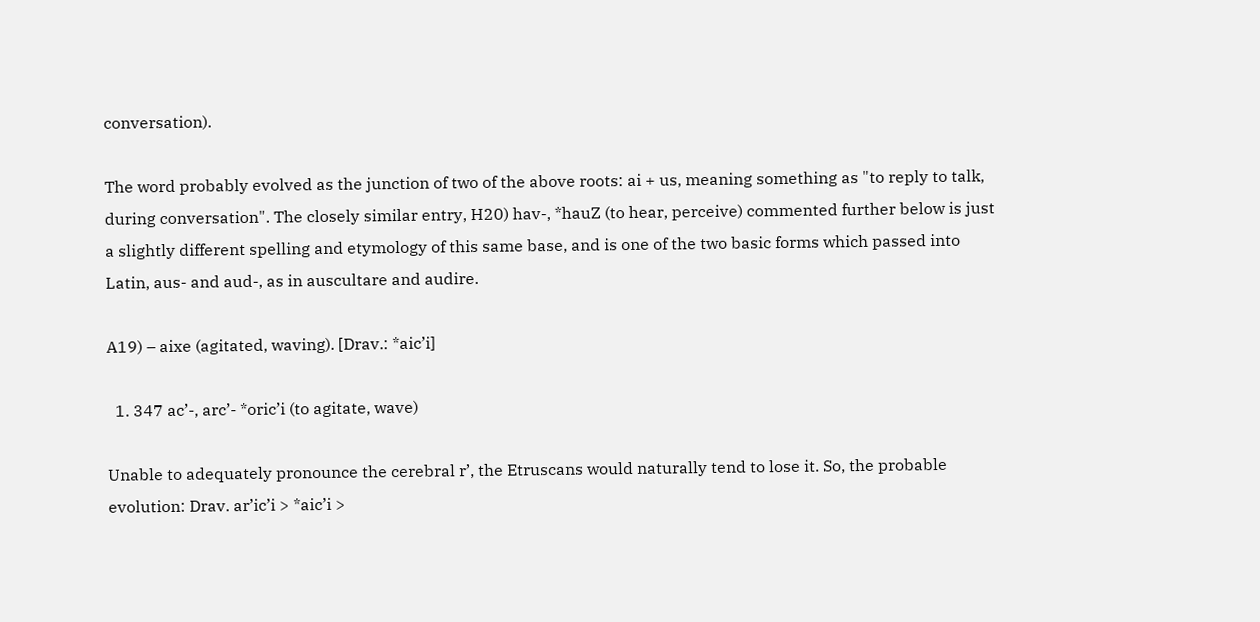conversation).

The word probably evolved as the junction of two of the above roots: ai + us, meaning something as "to reply to talk, during conversation". The closely similar entry, H20) hav-, *hauZ (to hear, perceive) commented further below is just a slightly different spelling and etymology of this same base, and is one of the two basic forms which passed into Latin, aus- and aud-, as in auscultare and audire.

A19) – aixe (agitated, waving). [Drav.: *aic’i]

  1. 347 ac’-, arc’- *oric’i (to agitate, wave)

Unable to adequately pronounce the cerebral r’, the Etruscans would naturally tend to lose it. So, the probable evolution: Drav. ar’ic’i > *aic’i >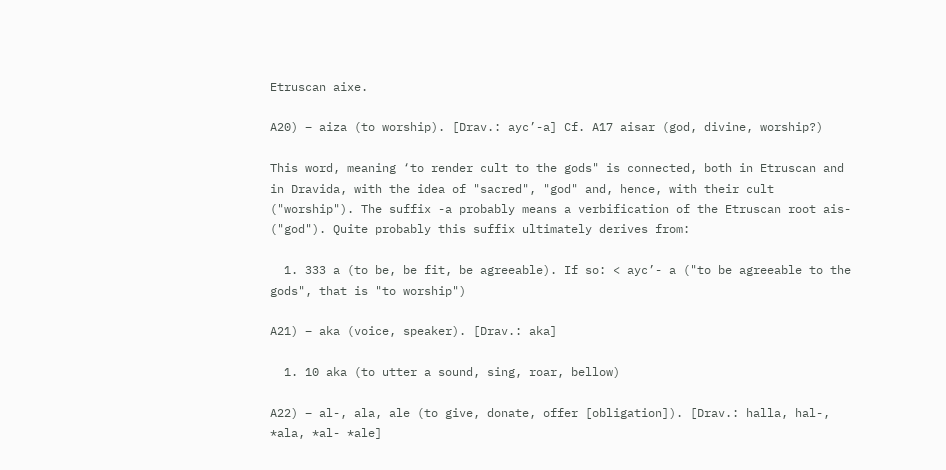Etruscan aixe.

A20) – aiza (to worship). [Drav.: ayc’-a] Cf. A17 aisar (god, divine, worship?)

This word, meaning ‘to render cult to the gods" is connected, both in Etruscan and in Dravida, with the idea of "sacred", "god" and, hence, with their cult ("worship"). The suffix -a probably means a verbification of the Etruscan root ais- ("god"). Quite probably this suffix ultimately derives from:

  1. 333 a (to be, be fit, be agreeable). If so: < ayc’- a ("to be agreeable to the gods", that is "to worship")

A21) – aka (voice, speaker). [Drav.: aka]

  1. 10 aka (to utter a sound, sing, roar, bellow)

A22) – al-, ala, ale (to give, donate, offer [obligation]). [Drav.: halla, hal-, *ala, *al- *ale]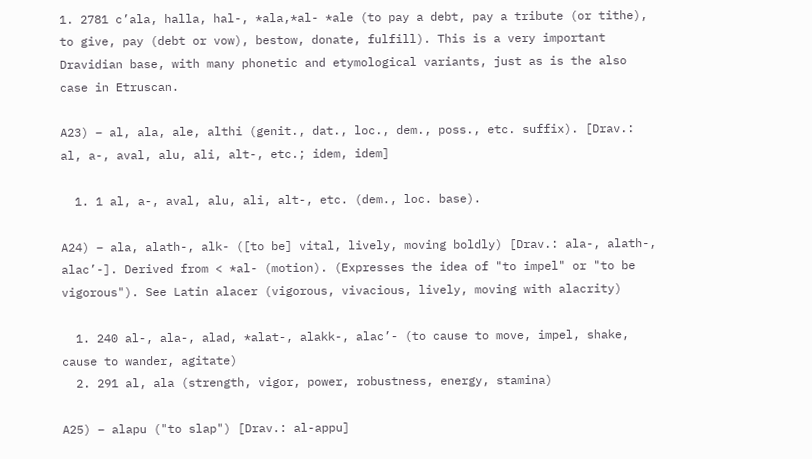1. 2781 c’ala, halla, hal-, *ala,*al- *ale (to pay a debt, pay a tribute (or tithe), to give, pay (debt or vow), bestow, donate, fulfill). This is a very important Dravidian base, with many phonetic and etymological variants, just as is the also case in Etruscan.

A23) – al, ala, ale, althi (genit., dat., loc., dem., poss., etc. suffix). [Drav.: al, a-, aval, alu, ali, alt-, etc.; idem, idem]

  1. 1 al, a-, aval, alu, ali, alt-, etc. (dem., loc. base).

A24) – ala, alath-, alk- ([to be] vital, lively, moving boldly) [Drav.: ala-, alath-, alac’-]. Derived from < *al- (motion). (Expresses the idea of "to impel" or "to be vigorous"). See Latin alacer (vigorous, vivacious, lively, moving with alacrity)

  1. 240 al-, ala-, alad, *alat-, alakk-, alac’- (to cause to move, impel, shake, cause to wander, agitate)
  2. 291 al, ala (strength, vigor, power, robustness, energy, stamina)

A25) – alapu ("to slap") [Drav.: al-appu]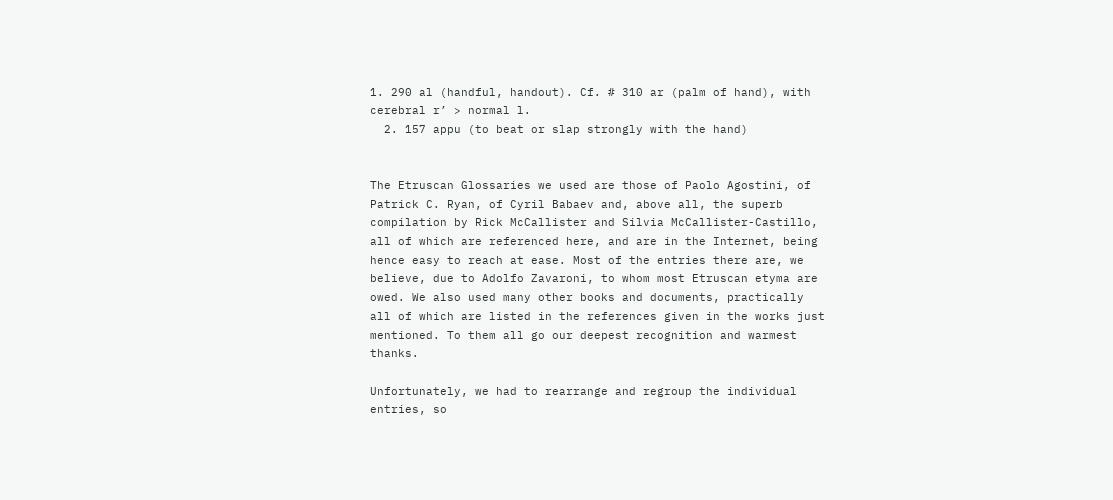1. 290 al (handful, handout). Cf. # 310 ar (palm of hand), with cerebral r’ > normal l.
  2. 157 appu (to beat or slap strongly with the hand)


The Etruscan Glossaries we used are those of Paolo Agostini, of Patrick C. Ryan, of Cyril Babaev and, above all, the superb compilation by Rick McCallister and Silvia McCallister-Castillo, all of which are referenced here, and are in the Internet, being hence easy to reach at ease. Most of the entries there are, we believe, due to Adolfo Zavaroni, to whom most Etruscan etyma are owed. We also used many other books and documents, practically all of which are listed in the references given in the works just mentioned. To them all go our deepest recognition and warmest thanks.

Unfortunately, we had to rearrange and regroup the individual entries, so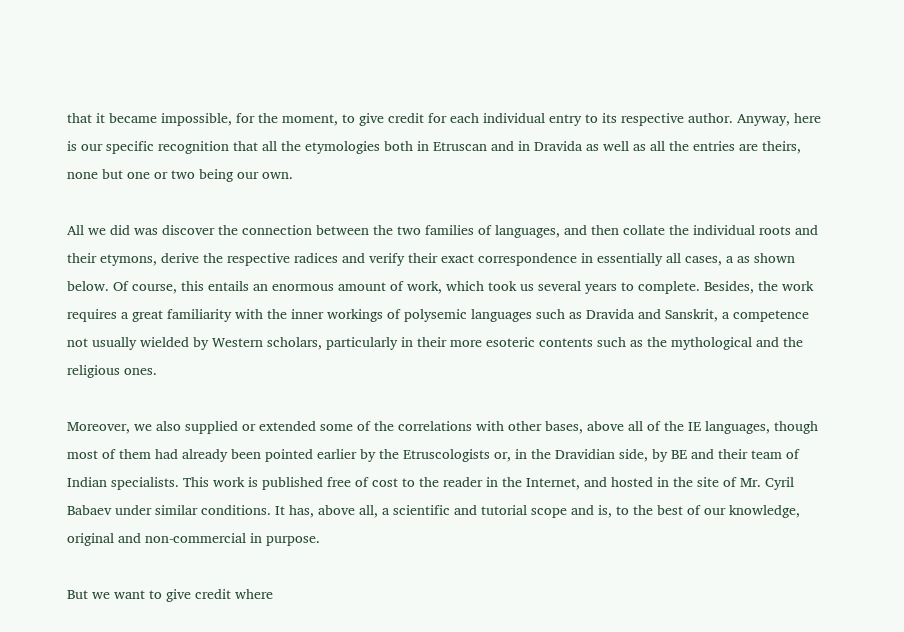that it became impossible, for the moment, to give credit for each individual entry to its respective author. Anyway, here is our specific recognition that all the etymologies both in Etruscan and in Dravida as well as all the entries are theirs, none but one or two being our own.

All we did was discover the connection between the two families of languages, and then collate the individual roots and their etymons, derive the respective radices and verify their exact correspondence in essentially all cases, a as shown below. Of course, this entails an enormous amount of work, which took us several years to complete. Besides, the work requires a great familiarity with the inner workings of polysemic languages such as Dravida and Sanskrit, a competence not usually wielded by Western scholars, particularly in their more esoteric contents such as the mythological and the religious ones.

Moreover, we also supplied or extended some of the correlations with other bases, above all of the IE languages, though most of them had already been pointed earlier by the Etruscologists or, in the Dravidian side, by BE and their team of Indian specialists. This work is published free of cost to the reader in the Internet, and hosted in the site of Mr. Cyril Babaev under similar conditions. It has, above all, a scientific and tutorial scope and is, to the best of our knowledge, original and non-commercial in purpose.

But we want to give credit where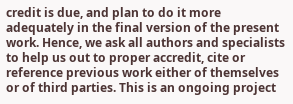credit is due, and plan to do it more adequately in the final version of the present work. Hence, we ask all authors and specialists to help us out to proper accredit, cite or reference previous work either of themselves or of third parties. This is an ongoing project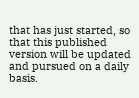that has just started, so that this published version will be updated and pursued on a daily basis.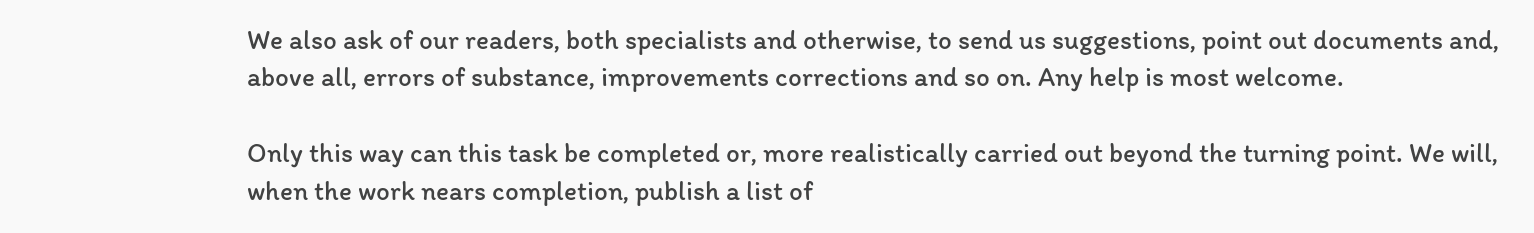We also ask of our readers, both specialists and otherwise, to send us suggestions, point out documents and, above all, errors of substance, improvements corrections and so on. Any help is most welcome.

Only this way can this task be completed or, more realistically carried out beyond the turning point. We will, when the work nears completion, publish a list of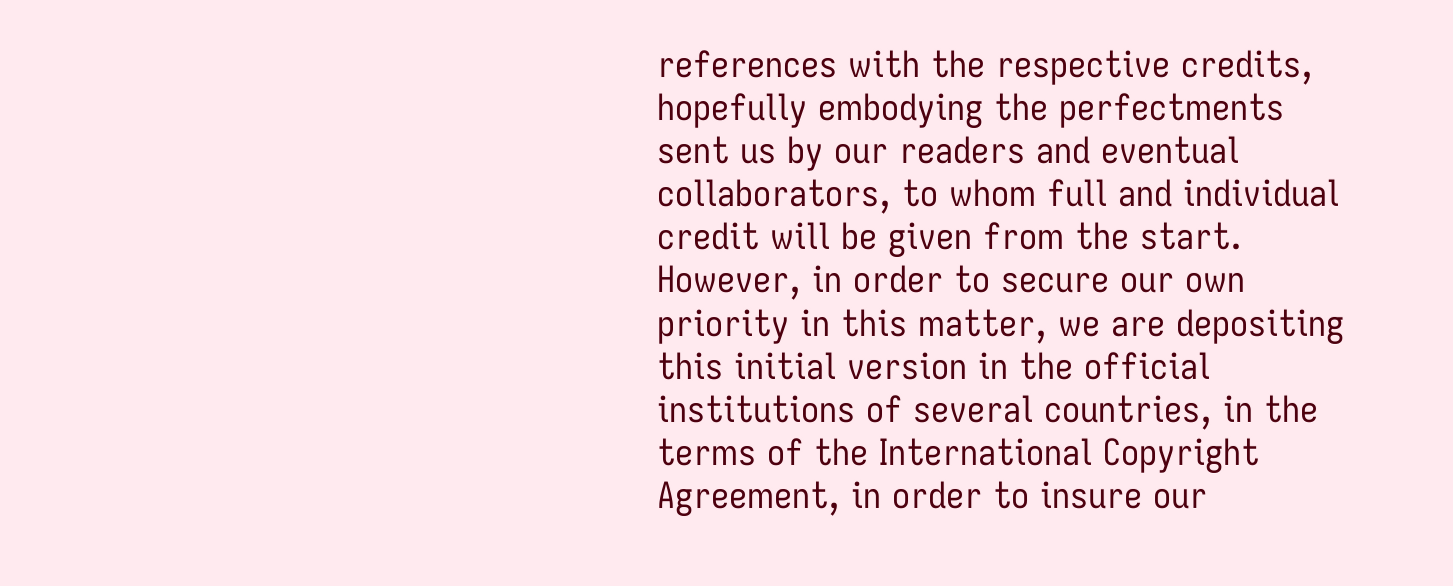references with the respective credits, hopefully embodying the perfectments sent us by our readers and eventual collaborators, to whom full and individual credit will be given from the start. However, in order to secure our own priority in this matter, we are depositing this initial version in the official institutions of several countries, in the terms of the International Copyright Agreement, in order to insure our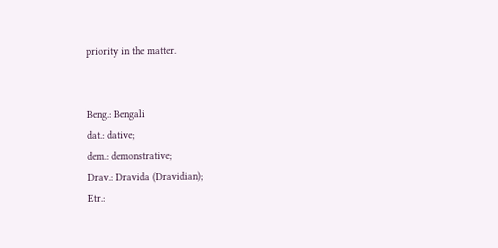priority in the matter.


Beng.: Bengali
dat.: dative;
dem.: demonstrative;
Drav.: Dravida (Dravidian);
Etr.: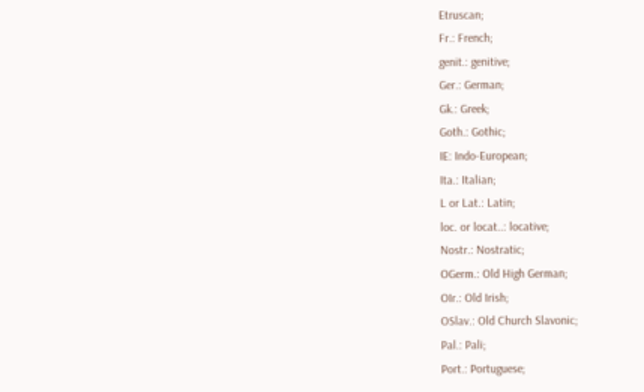Etruscan;
Fr.: French;
genit.: genitive;
Ger.: German;
Gk.: Greek;
Goth.: Gothic;
IE: Indo-European;
Ita.: Italian;
L or Lat.: Latin;
loc. or locat..: locative;
Nostr.: Nostratic;
OGerm.: Old High German;
OIr.: Old Irish;
OSlav.: Old Church Slavonic;
Pal.: Pali;
Port.: Portuguese;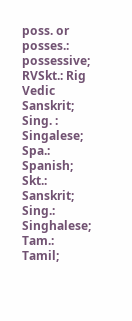poss. or posses.: possessive;
RVSkt.: Rig Vedic Sanskrit;
Sing. : Singalese;
Spa.: Spanish;
Skt.: Sanskrit;
Sing.: Singhalese;
Tam.: Tamil;